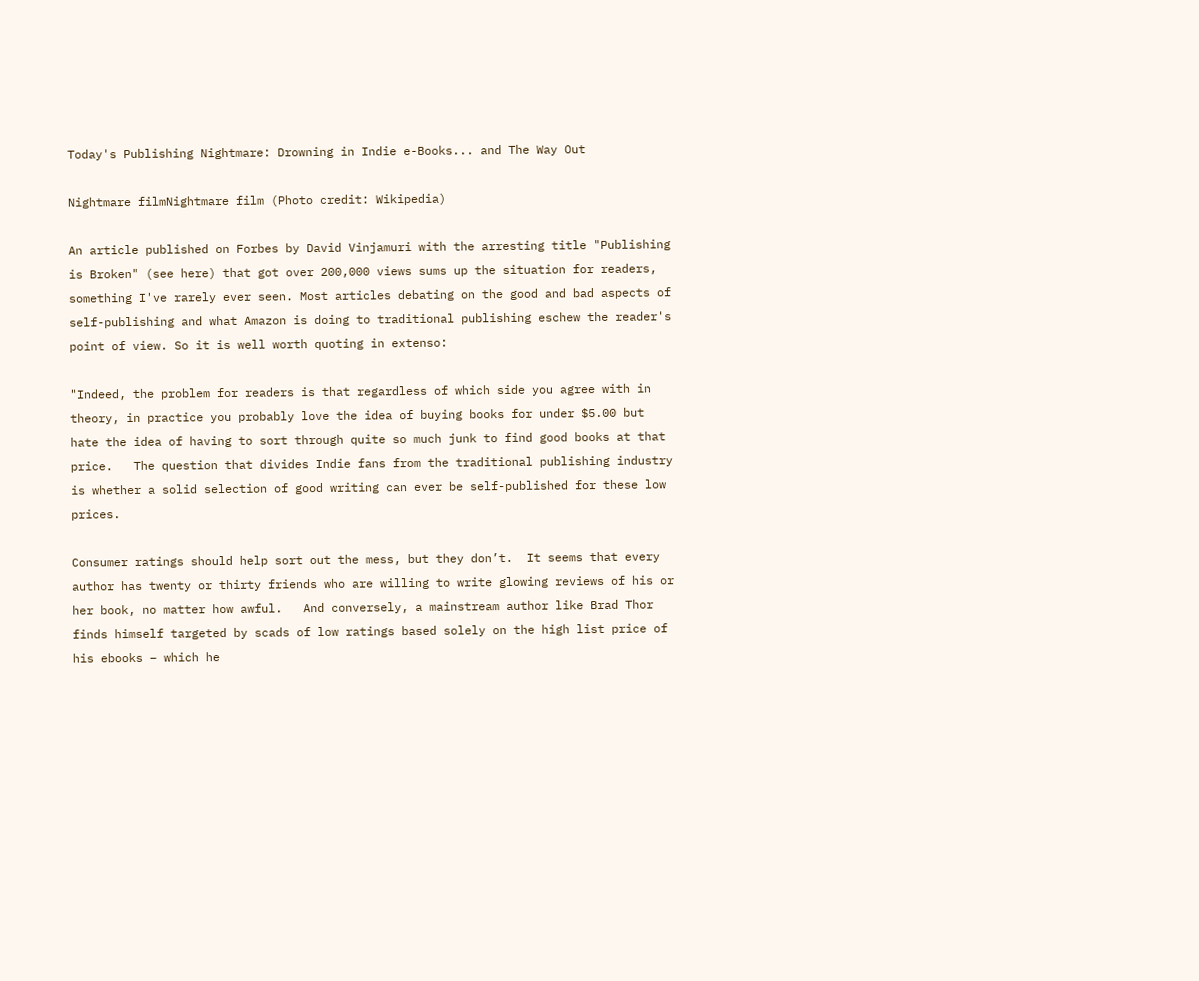Today's Publishing Nightmare: Drowning in Indie e-Books... and The Way Out

Nightmare filmNightmare film (Photo credit: Wikipedia)

An article published on Forbes by David Vinjamuri with the arresting title "Publishing is Broken" (see here) that got over 200,000 views sums up the situation for readers, something I've rarely ever seen. Most articles debating on the good and bad aspects of self-publishing and what Amazon is doing to traditional publishing eschew the reader's point of view. So it is well worth quoting in extenso:

"Indeed, the problem for readers is that regardless of which side you agree with in theory, in practice you probably love the idea of buying books for under $5.00 but hate the idea of having to sort through quite so much junk to find good books at that price.   The question that divides Indie fans from the traditional publishing industry is whether a solid selection of good writing can ever be self-published for these low prices.

Consumer ratings should help sort out the mess, but they don’t.  It seems that every author has twenty or thirty friends who are willing to write glowing reviews of his or her book, no matter how awful.   And conversely, a mainstream author like Brad Thor finds himself targeted by scads of low ratings based solely on the high list price of his ebooks – which he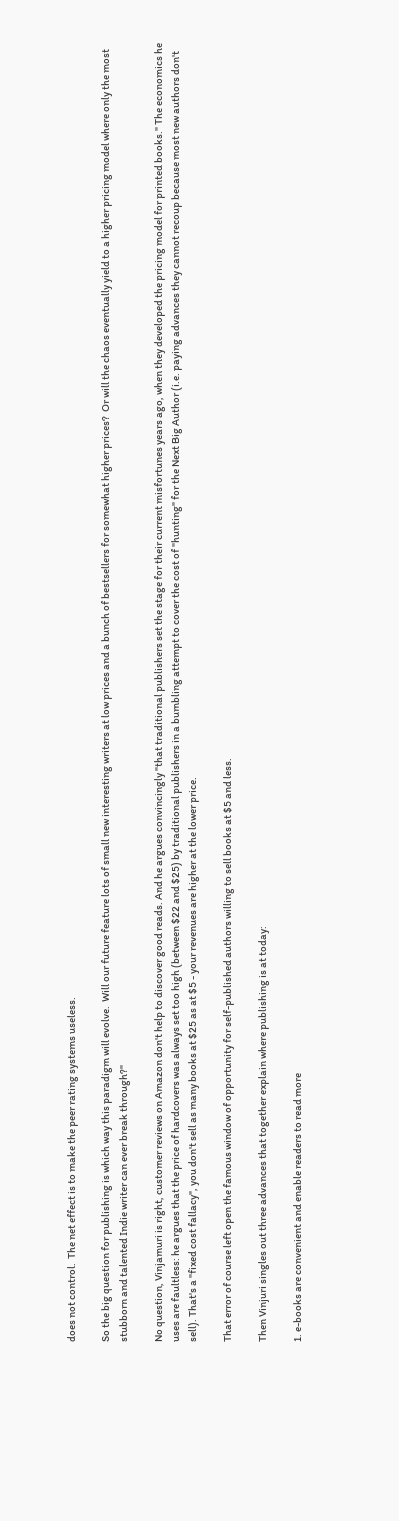does not control.  The net effect is to make the peer rating systems useless.

So the big question for publishing is which way this paradigm will evolve.  Will our future feature lots of small new interesting writers at low prices and a bunch of bestsellers for somewhat higher prices?  Or will the chaos eventually yield to a higher pricing model where only the most stubborn and talented Indie writer can ever break through?"

No question, Vinjamuri is right, customer reviews on Amazon don't help to discover good reads. And he argues convincingly "that traditional publishers set the stage for their current misfortunes years ago, when they developed the pricing model for printed books." The economics he uses are faultless: he argues that the price of hardcovers was always set too high (between $22 and $25) by traditional publishers in a bumbling attempt to cover the cost of "hunting" for the Next Big Author (i.e. paying advances they cannot recoup because most new authors don't sell). That's a "fixed cost fallacy", you don't sell as many books at $25 as at $5 - your revenues are higher at the lower price.

That error of course left open the famous window of opportunity for self-published authors willing to sell books at $5 and less.

Then Vinjuri singles out three advances that together explain where publishing is at today:

1. e-books are convenient and enable readers to read more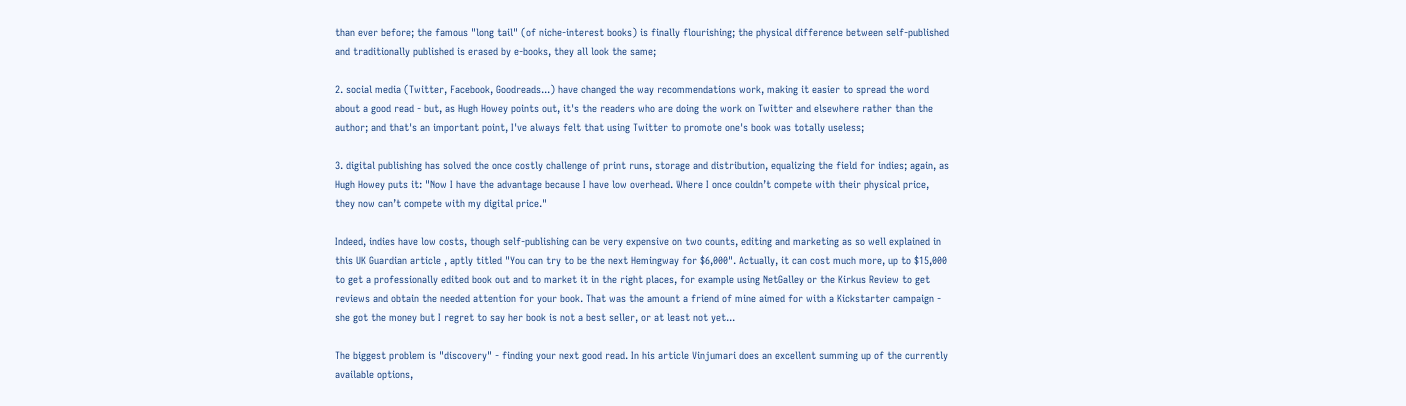than ever before; the famous "long tail" (of niche-interest books) is finally flourishing; the physical difference between self-published and traditionally published is erased by e-books, they all look the same;

2. social media (Twitter, Facebook, Goodreads...) have changed the way recommendations work, making it easier to spread the word about a good read - but, as Hugh Howey points out, it's the readers who are doing the work on Twitter and elsewhere rather than the author; and that's an important point, I've always felt that using Twitter to promote one's book was totally useless;

3. digital publishing has solved the once costly challenge of print runs, storage and distribution, equalizing the field for indies; again, as Hugh Howey puts it: "Now I have the advantage because I have low overhead. Where I once couldn’t compete with their physical price, they now can’t compete with my digital price."

Indeed, indies have low costs, though self-publishing can be very expensive on two counts, editing and marketing as so well explained in this UK Guardian article , aptly titled "You can try to be the next Hemingway for $6,000". Actually, it can cost much more, up to $15,000 to get a professionally edited book out and to market it in the right places, for example using NetGalley or the Kirkus Review to get reviews and obtain the needed attention for your book. That was the amount a friend of mine aimed for with a Kickstarter campaign - she got the money but I regret to say her book is not a best seller, or at least not yet...

The biggest problem is "discovery" - finding your next good read. In his article Vinjumari does an excellent summing up of the currently available options,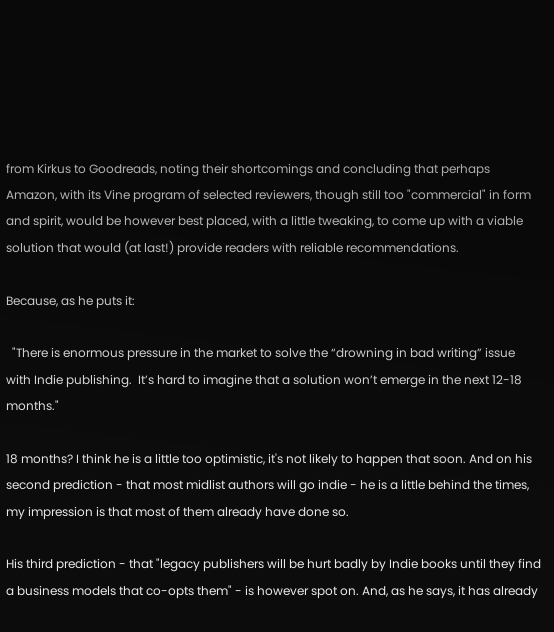from Kirkus to Goodreads, noting their shortcomings and concluding that perhaps Amazon, with its Vine program of selected reviewers, though still too "commercial" in form and spirit, would be however best placed, with a little tweaking, to come up with a viable solution that would (at last!) provide readers with reliable recommendations.

Because, as he puts it:

  "There is enormous pressure in the market to solve the “drowning in bad writing” issue with Indie publishing.  It’s hard to imagine that a solution won’t emerge in the next 12-18 months."

18 months? I think he is a little too optimistic, it's not likely to happen that soon. And on his second prediction - that most midlist authors will go indie - he is a little behind the times, my impression is that most of them already have done so.

His third prediction - that "legacy publishers will be hurt badly by Indie books until they find a business models that co-opts them" - is however spot on. And, as he says, it has already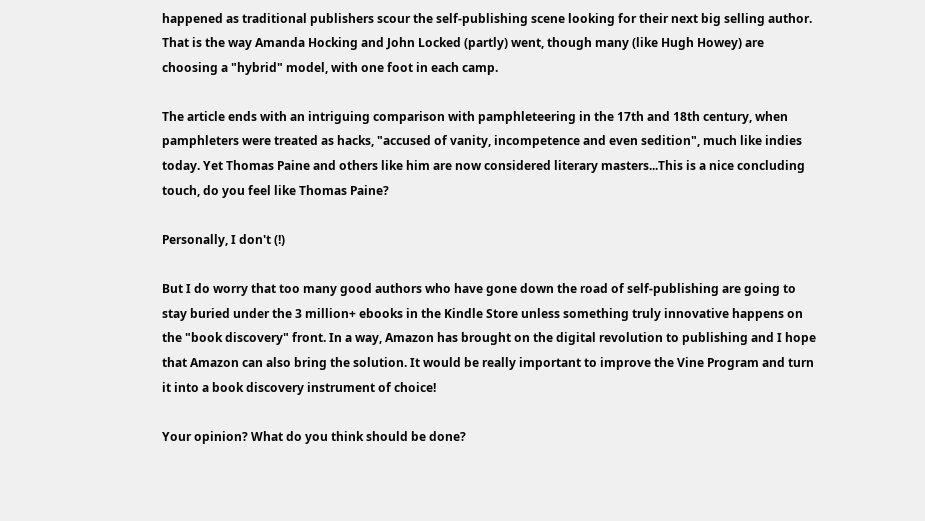happened as traditional publishers scour the self-publishing scene looking for their next big selling author. That is the way Amanda Hocking and John Locked (partly) went, though many (like Hugh Howey) are choosing a "hybrid" model, with one foot in each camp.

The article ends with an intriguing comparison with pamphleteering in the 17th and 18th century, when pamphleters were treated as hacks, "accused of vanity, incompetence and even sedition", much like indies today. Yet Thomas Paine and others like him are now considered literary masters...This is a nice concluding touch, do you feel like Thomas Paine?

Personally, I don't (!)

But I do worry that too many good authors who have gone down the road of self-publishing are going to stay buried under the 3 million+ ebooks in the Kindle Store unless something truly innovative happens on the "book discovery" front. In a way, Amazon has brought on the digital revolution to publishing and I hope that Amazon can also bring the solution. It would be really important to improve the Vine Program and turn it into a book discovery instrument of choice!

Your opinion? What do you think should be done?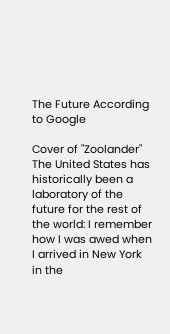The Future According to Google

Cover of "Zoolander"
The United States has historically been a laboratory of the future for the rest of the world: I remember how I was awed when I arrived in New York in the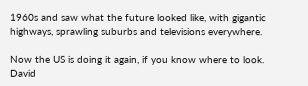1960s and saw what the future looked like, with gigantic highways, sprawling suburbs and televisions everywhere.

Now the US is doing it again, if you know where to look. David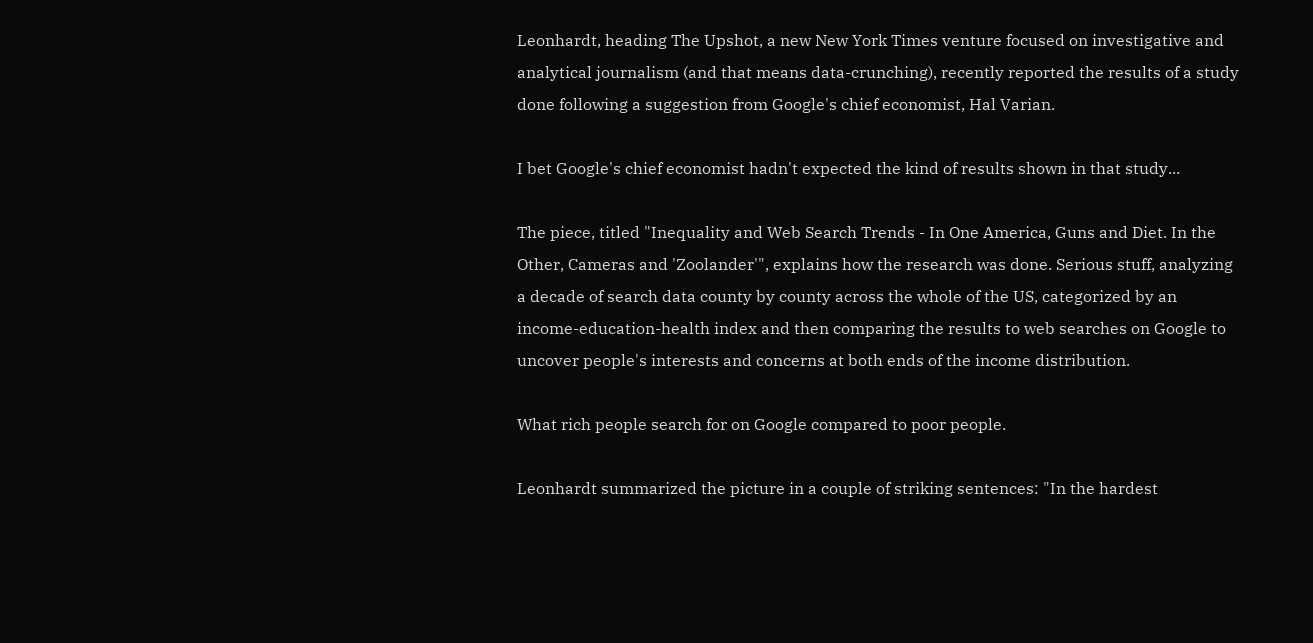Leonhardt, heading The Upshot, a new New York Times venture focused on investigative and analytical journalism (and that means data-crunching), recently reported the results of a study done following a suggestion from Google's chief economist, Hal Varian.

I bet Google's chief economist hadn't expected the kind of results shown in that study...

The piece, titled "Inequality and Web Search Trends - In One America, Guns and Diet. In the Other, Cameras and 'Zoolander'", explains how the research was done. Serious stuff, analyzing a decade of search data county by county across the whole of the US, categorized by an income-education-health index and then comparing the results to web searches on Google to uncover people's interests and concerns at both ends of the income distribution.

What rich people search for on Google compared to poor people.

Leonhardt summarized the picture in a couple of striking sentences: "In the hardest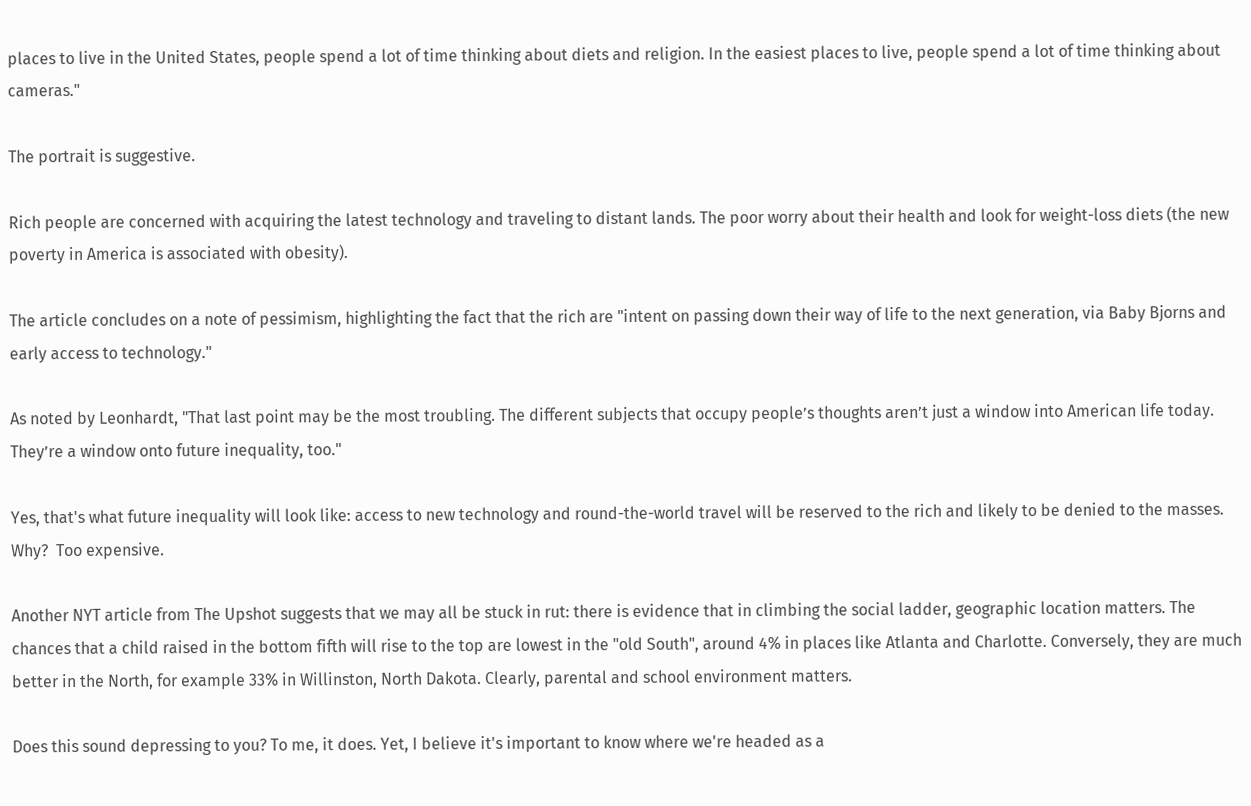places to live in the United States, people spend a lot of time thinking about diets and religion. In the easiest places to live, people spend a lot of time thinking about cameras."

The portrait is suggestive.

Rich people are concerned with acquiring the latest technology and traveling to distant lands. The poor worry about their health and look for weight-loss diets (the new poverty in America is associated with obesity).

The article concludes on a note of pessimism, highlighting the fact that the rich are "intent on passing down their way of life to the next generation, via Baby Bjorns and early access to technology."

As noted by Leonhardt, "That last point may be the most troubling. The different subjects that occupy people’s thoughts aren’t just a window into American life today. They’re a window onto future inequality, too."

Yes, that's what future inequality will look like: access to new technology and round-the-world travel will be reserved to the rich and likely to be denied to the masses. Why?  Too expensive.

Another NYT article from The Upshot suggests that we may all be stuck in rut: there is evidence that in climbing the social ladder, geographic location matters. The chances that a child raised in the bottom fifth will rise to the top are lowest in the "old South", around 4% in places like Atlanta and Charlotte. Conversely, they are much better in the North, for example 33% in Willinston, North Dakota. Clearly, parental and school environment matters.

Does this sound depressing to you? To me, it does. Yet, I believe it's important to know where we're headed as a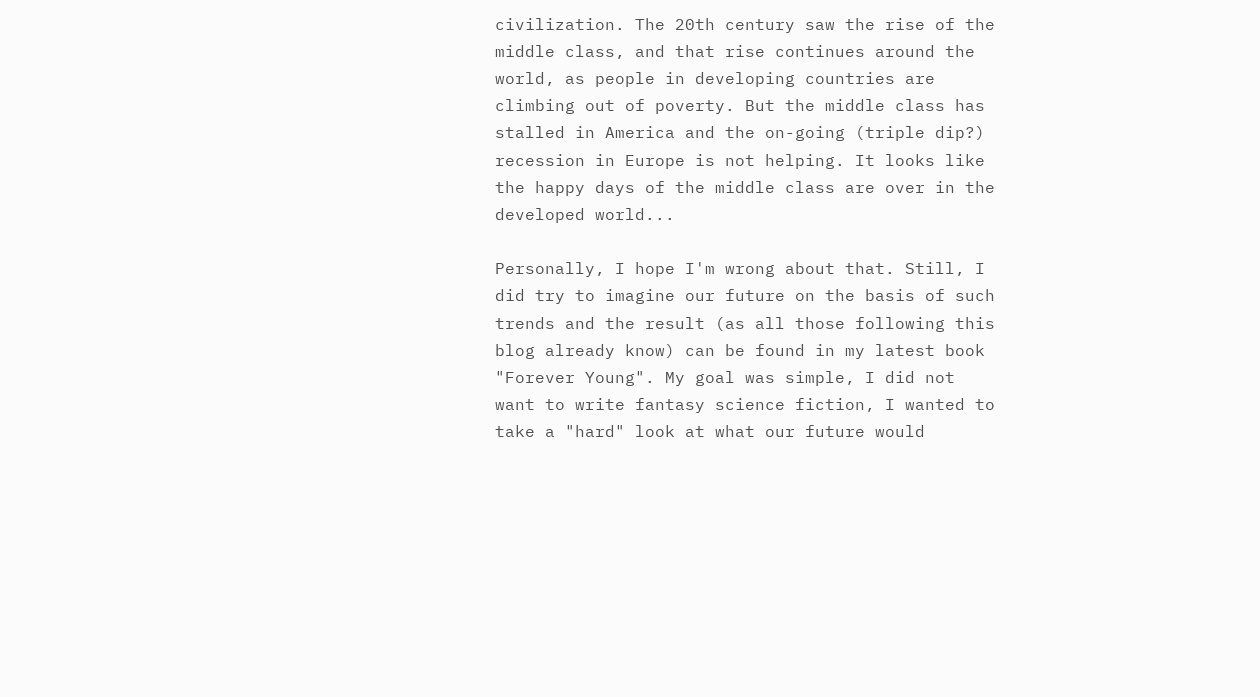civilization. The 20th century saw the rise of the middle class, and that rise continues around the world, as people in developing countries are climbing out of poverty. But the middle class has stalled in America and the on-going (triple dip?) recession in Europe is not helping. It looks like the happy days of the middle class are over in the developed world...

Personally, I hope I'm wrong about that. Still, I did try to imagine our future on the basis of such trends and the result (as all those following this blog already know) can be found in my latest book "Forever Young". My goal was simple, I did not want to write fantasy science fiction, I wanted to take a "hard" look at what our future would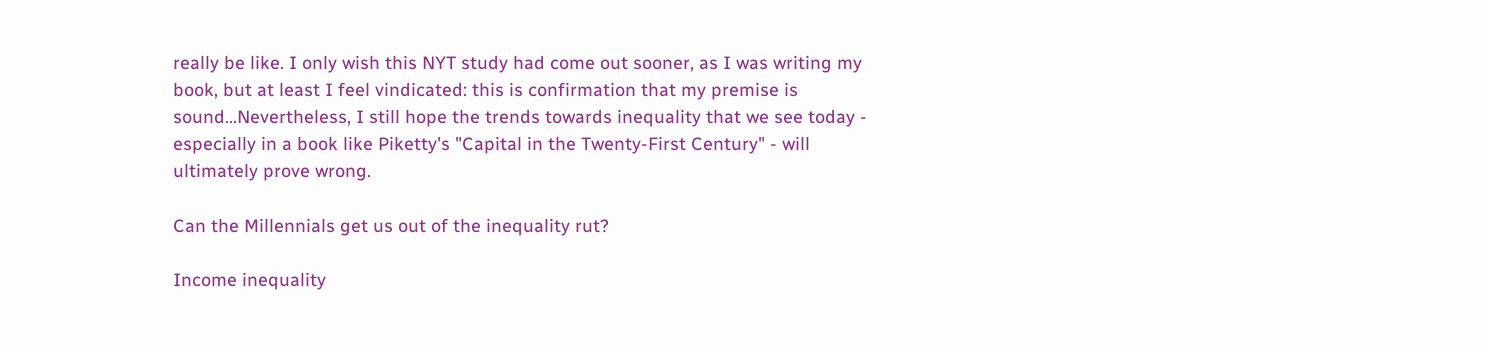really be like. I only wish this NYT study had come out sooner, as I was writing my book, but at least I feel vindicated: this is confirmation that my premise is sound...Nevertheless, I still hope the trends towards inequality that we see today - especially in a book like Piketty's "Capital in the Twenty-First Century" - will ultimately prove wrong.

Can the Millennials get us out of the inequality rut?

Income inequality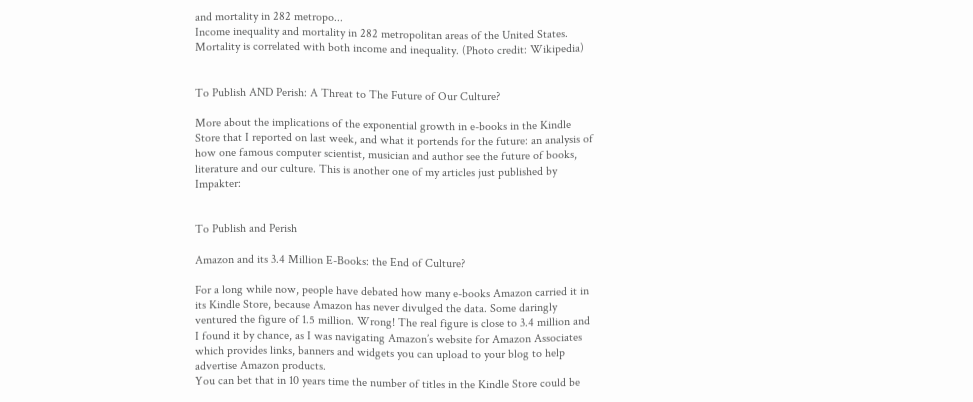and mortality in 282 metropo...
Income inequality and mortality in 282 metropolitan areas of the United States. Mortality is correlated with both income and inequality. (Photo credit: Wikipedia)


To Publish AND Perish: A Threat to The Future of Our Culture?

More about the implications of the exponential growth in e-books in the Kindle Store that I reported on last week, and what it portends for the future: an analysis of how one famous computer scientist, musician and author see the future of books, literature and our culture. This is another one of my articles just published by Impakter:


To Publish and Perish

Amazon and its 3.4 Million E-Books: the End of Culture?

For a long while now, people have debated how many e-books Amazon carried it in its Kindle Store, because Amazon has never divulged the data. Some daringly ventured the figure of 1.5 million. Wrong! The real figure is close to 3.4 million and I found it by chance, as I was navigating Amazon’s website for Amazon Associates which provides links, banners and widgets you can upload to your blog to help advertise Amazon products.
You can bet that in 10 years time the number of titles in the Kindle Store could be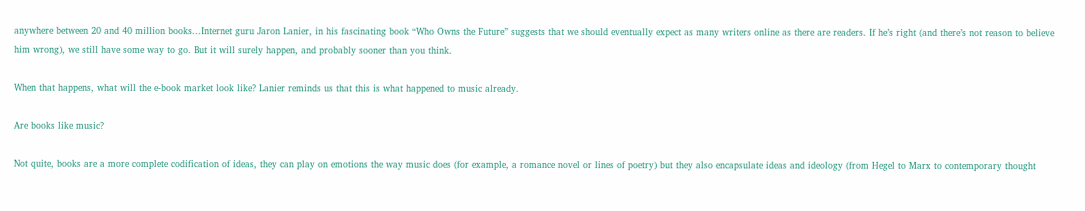anywhere between 20 and 40 million books...Internet guru Jaron Lanier, in his fascinating book “Who Owns the Future” suggests that we should eventually expect as many writers online as there are readers. If he’s right (and there’s not reason to believe him wrong), we still have some way to go. But it will surely happen, and probably sooner than you think.

When that happens, what will the e-book market look like? Lanier reminds us that this is what happened to music already.

Are books like music?

Not quite, books are a more complete codification of ideas, they can play on emotions the way music does (for example, a romance novel or lines of poetry) but they also encapsulate ideas and ideology (from Hegel to Marx to contemporary thought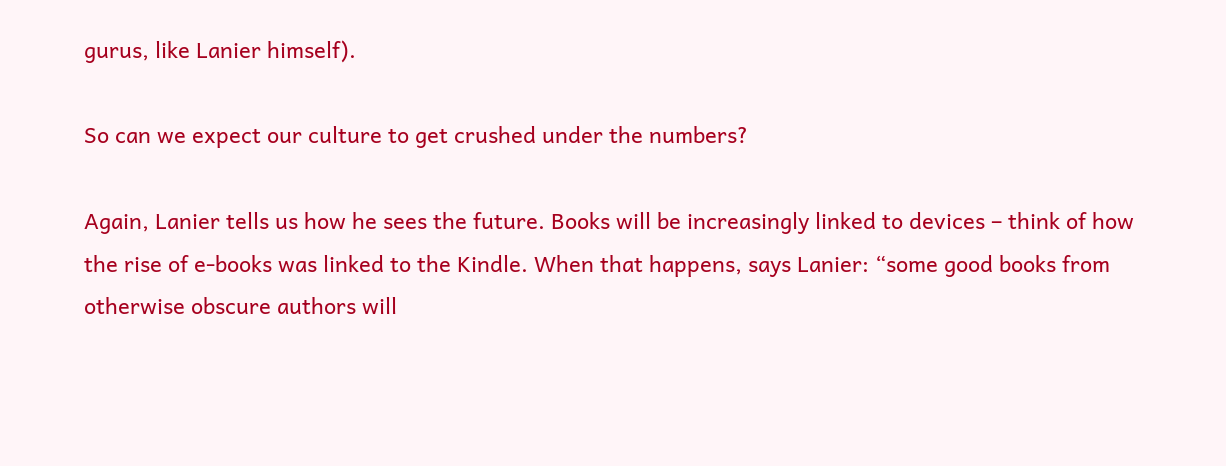gurus, like Lanier himself).

So can we expect our culture to get crushed under the numbers?

Again, Lanier tells us how he sees the future. Books will be increasingly linked to devices – think of how the rise of e-books was linked to the Kindle. When that happens, says Lanier: “some good books from otherwise obscure authors will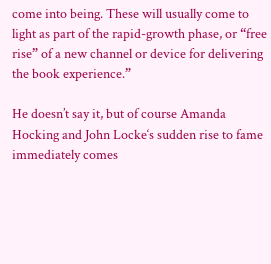come into being. These will usually come to light as part of the rapid-growth phase, or “free rise” of a new channel or device for delivering the book experience.”

He doesn’t say it, but of course Amanda Hocking and John Locke‘s sudden rise to fame immediately comes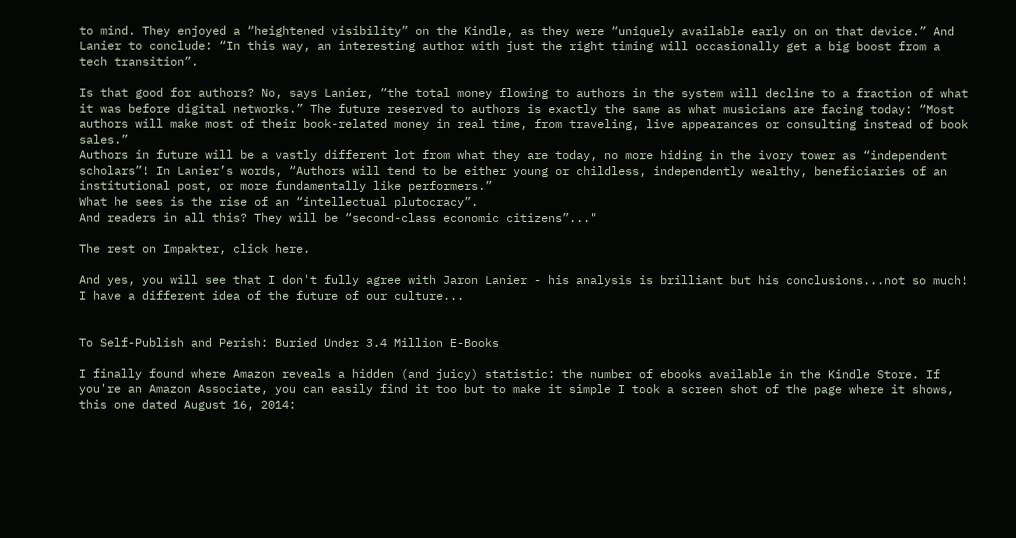to mind. They enjoyed a “heightened visibility” on the Kindle, as they were “uniquely available early on on that device.” And Lanier to conclude: “In this way, an interesting author with just the right timing will occasionally get a big boost from a tech transition”.

Is that good for authors? No, says Lanier, “the total money flowing to authors in the system will decline to a fraction of what it was before digital networks.” The future reserved to authors is exactly the same as what musicians are facing today: “Most authors will make most of their book-related money in real time, from traveling, live appearances or consulting instead of book sales.”
Authors in future will be a vastly different lot from what they are today, no more hiding in the ivory tower as “independent scholars”! In Lanier’s words, “Authors will tend to be either young or childless, independently wealthy, beneficiaries of an institutional post, or more fundamentally like performers.”
What he sees is the rise of an “intellectual plutocracy”.
And readers in all this? They will be “second-class economic citizens”..."

The rest on Impakter, click here.

And yes, you will see that I don't fully agree with Jaron Lanier - his analysis is brilliant but his conclusions...not so much! I have a different idea of the future of our culture...


To Self-Publish and Perish: Buried Under 3.4 Million E-Books

I finally found where Amazon reveals a hidden (and juicy) statistic: the number of ebooks available in the Kindle Store. If you're an Amazon Associate, you can easily find it too but to make it simple I took a screen shot of the page where it shows, this one dated August 16, 2014: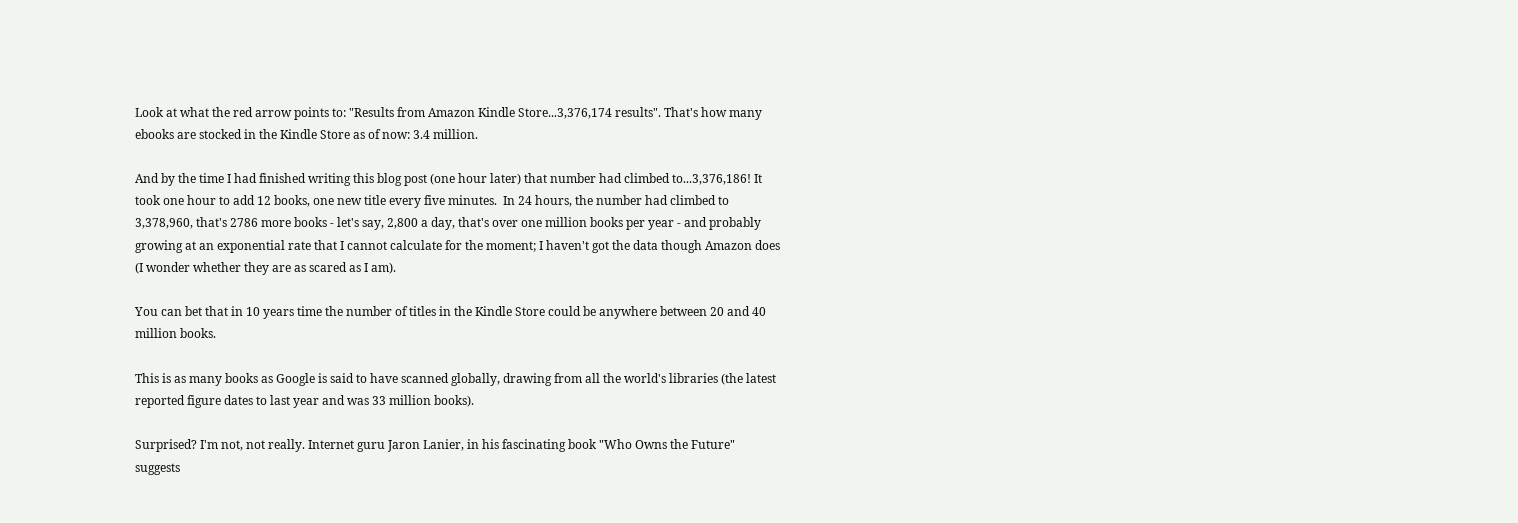Look at what the red arrow points to: "Results from Amazon Kindle Store...3,376,174 results". That's how many ebooks are stocked in the Kindle Store as of now: 3.4 million.

And by the time I had finished writing this blog post (one hour later) that number had climbed to...3,376,186! It took one hour to add 12 books, one new title every five minutes.  In 24 hours, the number had climbed to 3,378,960, that's 2786 more books - let's say, 2,800 a day, that's over one million books per year - and probably growing at an exponential rate that I cannot calculate for the moment; I haven't got the data though Amazon does (I wonder whether they are as scared as I am).

You can bet that in 10 years time the number of titles in the Kindle Store could be anywhere between 20 and 40 million books.

This is as many books as Google is said to have scanned globally, drawing from all the world's libraries (the latest reported figure dates to last year and was 33 million books).

Surprised? I'm not, not really. Internet guru Jaron Lanier, in his fascinating book "Who Owns the Future" suggests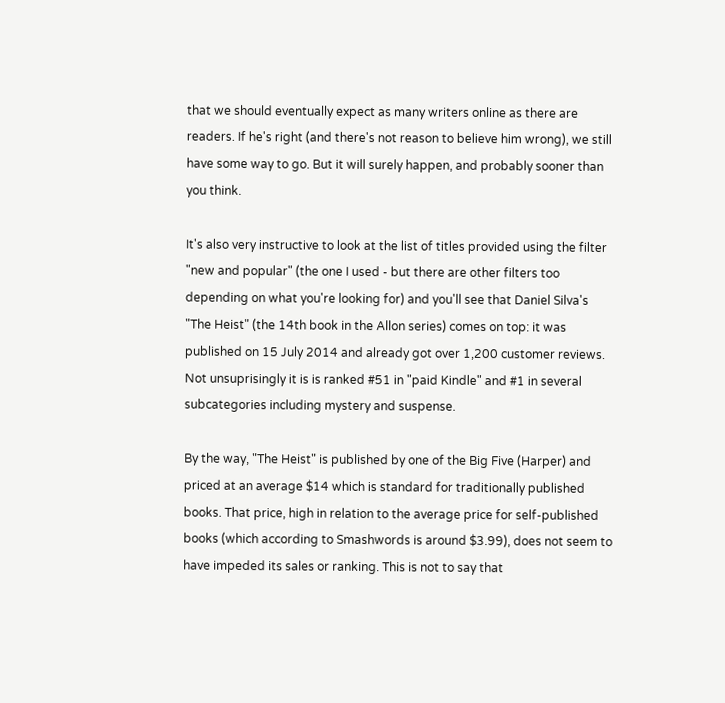that we should eventually expect as many writers online as there are readers. If he's right (and there's not reason to believe him wrong), we still have some way to go. But it will surely happen, and probably sooner than you think.

It's also very instructive to look at the list of titles provided using the filter "new and popular" (the one I used - but there are other filters too depending on what you're looking for) and you'll see that Daniel Silva's "The Heist" (the 14th book in the Allon series) comes on top: it was published on 15 July 2014 and already got over 1,200 customer reviews. Not unsuprisingly it is is ranked #51 in "paid Kindle" and #1 in several subcategories including mystery and suspense.

By the way, "The Heist" is published by one of the Big Five (Harper) and priced at an average $14 which is standard for traditionally published books. That price, high in relation to the average price for self-published books (which according to Smashwords is around $3.99), does not seem to have impeded its sales or ranking. This is not to say that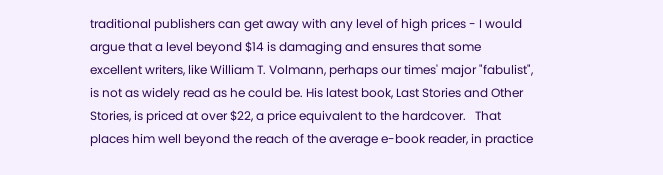traditional publishers can get away with any level of high prices - I would argue that a level beyond $14 is damaging and ensures that some excellent writers, like William T. Volmann, perhaps our times' major "fabulist", is not as widely read as he could be. His latest book, Last Stories and Other Stories, is priced at over $22, a price equivalent to the hardcover.   That places him well beyond the reach of the average e-book reader, in practice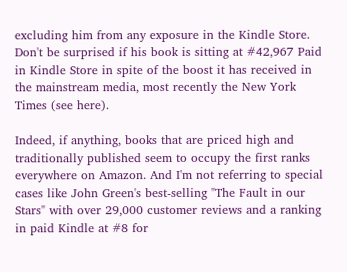excluding him from any exposure in the Kindle Store. Don't be surprised if his book is sitting at #42,967 Paid in Kindle Store in spite of the boost it has received in the mainstream media, most recently the New York Times (see here).

Indeed, if anything, books that are priced high and traditionally published seem to occupy the first ranks everywhere on Amazon. And I'm not referring to special cases like John Green's best-selling "The Fault in our Stars" with over 29,000 customer reviews and a ranking in paid Kindle at #8 for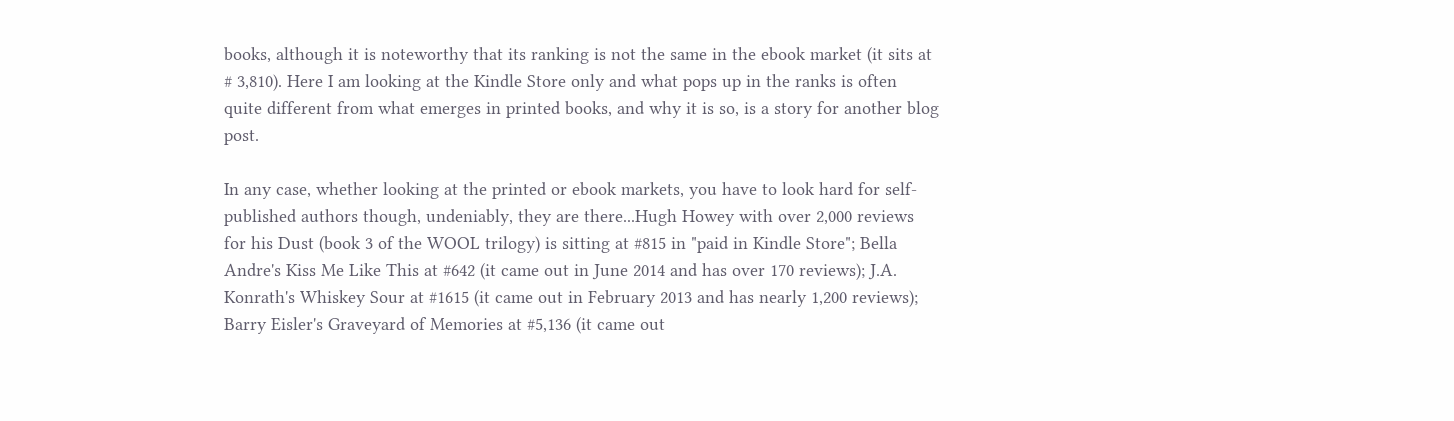books, although it is noteworthy that its ranking is not the same in the ebook market (it sits at # 3,810). Here I am looking at the Kindle Store only and what pops up in the ranks is often quite different from what emerges in printed books, and why it is so, is a story for another blog post.

In any case, whether looking at the printed or ebook markets, you have to look hard for self-published authors though, undeniably, they are there...Hugh Howey with over 2,000 reviews for his Dust (book 3 of the WOOL trilogy) is sitting at #815 in "paid in Kindle Store"; Bella Andre's Kiss Me Like This at #642 (it came out in June 2014 and has over 170 reviews); J.A. Konrath's Whiskey Sour at #1615 (it came out in February 2013 and has nearly 1,200 reviews); Barry Eisler's Graveyard of Memories at #5,136 (it came out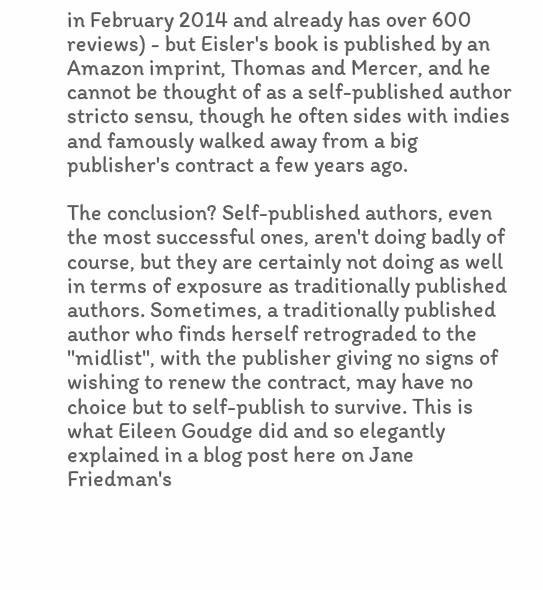in February 2014 and already has over 600 reviews) - but Eisler's book is published by an Amazon imprint, Thomas and Mercer, and he cannot be thought of as a self-published author stricto sensu, though he often sides with indies and famously walked away from a big publisher's contract a few years ago.

The conclusion? Self-published authors, even the most successful ones, aren't doing badly of course, but they are certainly not doing as well in terms of exposure as traditionally published authors. Sometimes, a traditionally published author who finds herself retrograded to the "midlist", with the publisher giving no signs of wishing to renew the contract, may have no choice but to self-publish to survive. This is what Eileen Goudge did and so elegantly explained in a blog post here on Jane Friedman's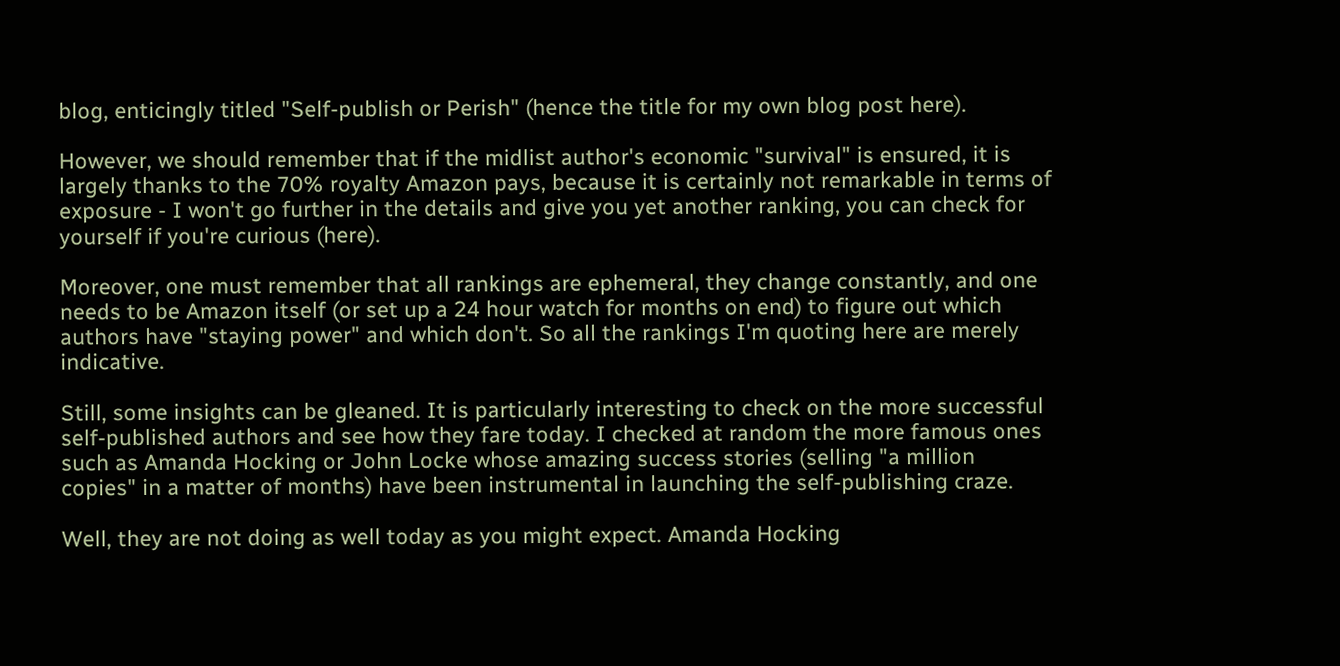blog, enticingly titled "Self-publish or Perish" (hence the title for my own blog post here).

However, we should remember that if the midlist author's economic "survival" is ensured, it is largely thanks to the 70% royalty Amazon pays, because it is certainly not remarkable in terms of exposure - I won't go further in the details and give you yet another ranking, you can check for yourself if you're curious (here).

Moreover, one must remember that all rankings are ephemeral, they change constantly, and one needs to be Amazon itself (or set up a 24 hour watch for months on end) to figure out which authors have "staying power" and which don't. So all the rankings I'm quoting here are merely indicative.

Still, some insights can be gleaned. It is particularly interesting to check on the more successful self-published authors and see how they fare today. I checked at random the more famous ones such as Amanda Hocking or John Locke whose amazing success stories (selling "a million copies" in a matter of months) have been instrumental in launching the self-publishing craze.

Well, they are not doing as well today as you might expect. Amanda Hocking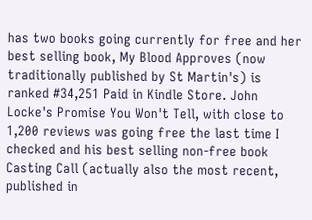has two books going currently for free and her best selling book, My Blood Approves (now traditionally published by St Martin's) is ranked #34,251 Paid in Kindle Store. John Locke's Promise You Won't Tell, with close to 1,200 reviews was going free the last time I checked and his best selling non-free book Casting Call (actually also the most recent, published in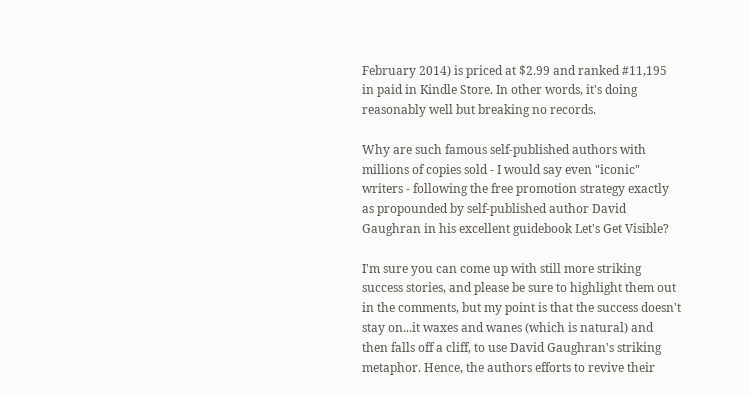February 2014) is priced at $2.99 and ranked #11,195 in paid in Kindle Store. In other words, it's doing reasonably well but breaking no records.

Why are such famous self-published authors with millions of copies sold - I would say even "iconic" writers - following the free promotion strategy exactly as propounded by self-published author David Gaughran in his excellent guidebook Let's Get Visible?

I'm sure you can come up with still more striking success stories, and please be sure to highlight them out in the comments, but my point is that the success doesn't stay on...it waxes and wanes (which is natural) and then falls off a cliff, to use David Gaughran's striking metaphor. Hence, the authors efforts to revive their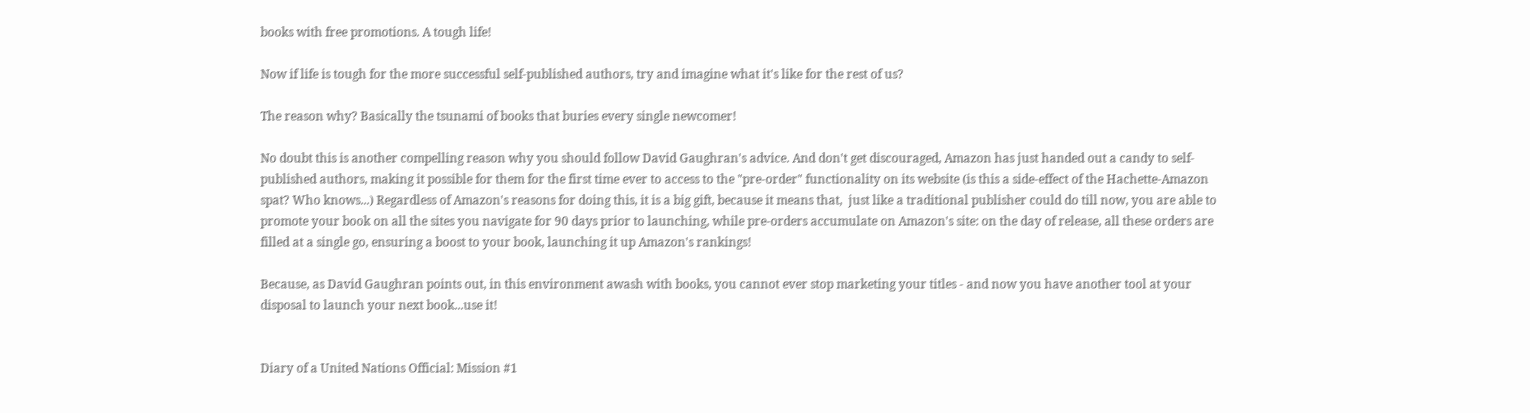books with free promotions. A tough life!

Now if life is tough for the more successful self-published authors, try and imagine what it's like for the rest of us?

The reason why? Basically the tsunami of books that buries every single newcomer!

No doubt this is another compelling reason why you should follow David Gaughran's advice. And don't get discouraged, Amazon has just handed out a candy to self-published authors, making it possible for them for the first time ever to access to the "pre-order" functionality on its website (is this a side-effect of the Hachette-Amazon spat? Who knows...) Regardless of Amazon's reasons for doing this, it is a big gift, because it means that,  just like a traditional publisher could do till now, you are able to promote your book on all the sites you navigate for 90 days prior to launching, while pre-orders accumulate on Amazon's site: on the day of release, all these orders are filled at a single go, ensuring a boost to your book, launching it up Amazon's rankings!

Because, as David Gaughran points out, in this environment awash with books, you cannot ever stop marketing your titles - and now you have another tool at your disposal to launch your next book...use it!


Diary of a United Nations Official: Mission #1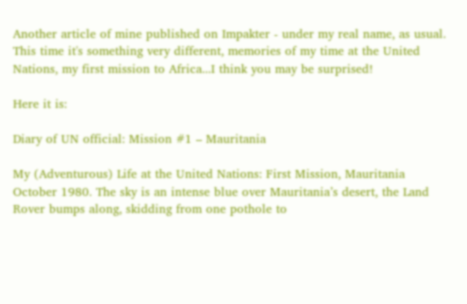Another article of mine published on Impakter - under my real name, as usual. This time it's something very different, memories of my time at the United Nations, my first mission to Africa...I think you may be surprised!

Here it is:

Diary of UN official: Mission #1 – Mauritania

My (Adventurous) Life at the United Nations: First Mission, Mauritania
October 1980. The sky is an intense blue over Mauritania’s desert, the Land Rover bumps along, skidding from one pothole to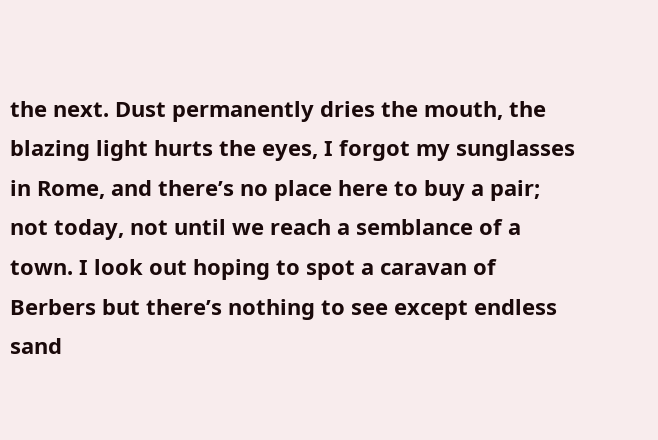the next. Dust permanently dries the mouth, the blazing light hurts the eyes, I forgot my sunglasses in Rome, and there’s no place here to buy a pair; not today, not until we reach a semblance of a town. I look out hoping to spot a caravan of Berbers but there’s nothing to see except endless sand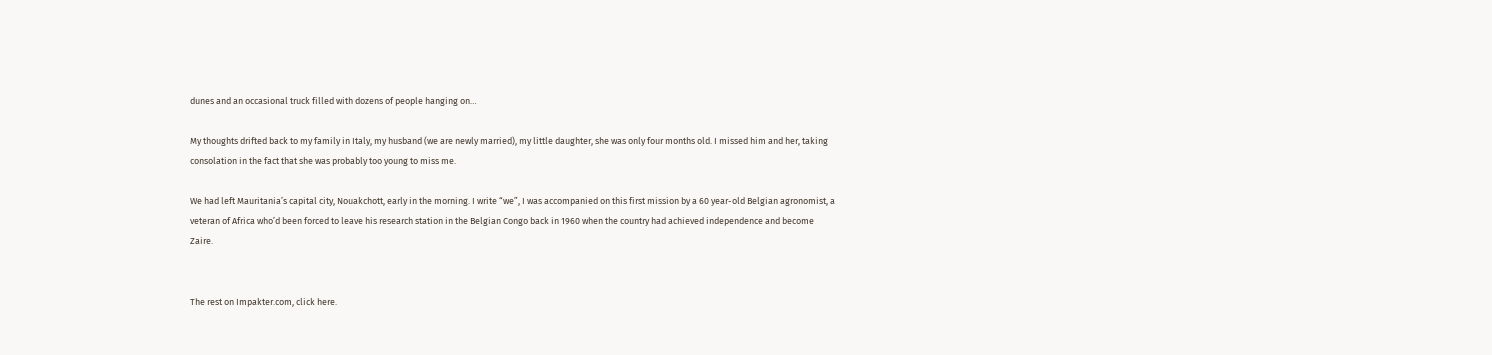dunes and an occasional truck filled with dozens of people hanging on…

My thoughts drifted back to my family in Italy, my husband (we are newly married), my little daughter, she was only four months old. I missed him and her, taking consolation in the fact that she was probably too young to miss me.

We had left Mauritania’s capital city, Nouakchott, early in the morning. I write “we”, I was accompanied on this first mission by a 60 year-old Belgian agronomist, a veteran of Africa who’d been forced to leave his research station in the Belgian Congo back in 1960 when the country had achieved independence and become Zaire.


The rest on Impakter.com, click here.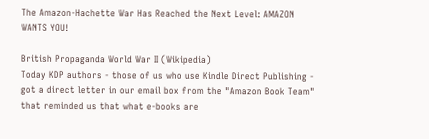The Amazon-Hachette War Has Reached the Next Level: AMAZON WANTS YOU!

British Propaganda World War II (Wikipedia)
Today KDP authors - those of us who use Kindle Direct Publishing - got a direct letter in our email box from the "Amazon Book Team" that reminded us that what e-books are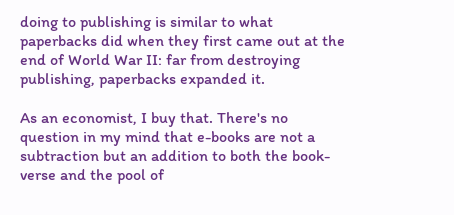doing to publishing is similar to what paperbacks did when they first came out at the end of World War II: far from destroying publishing, paperbacks expanded it.

As an economist, I buy that. There's no question in my mind that e-books are not a subtraction but an addition to both the book-verse and the pool of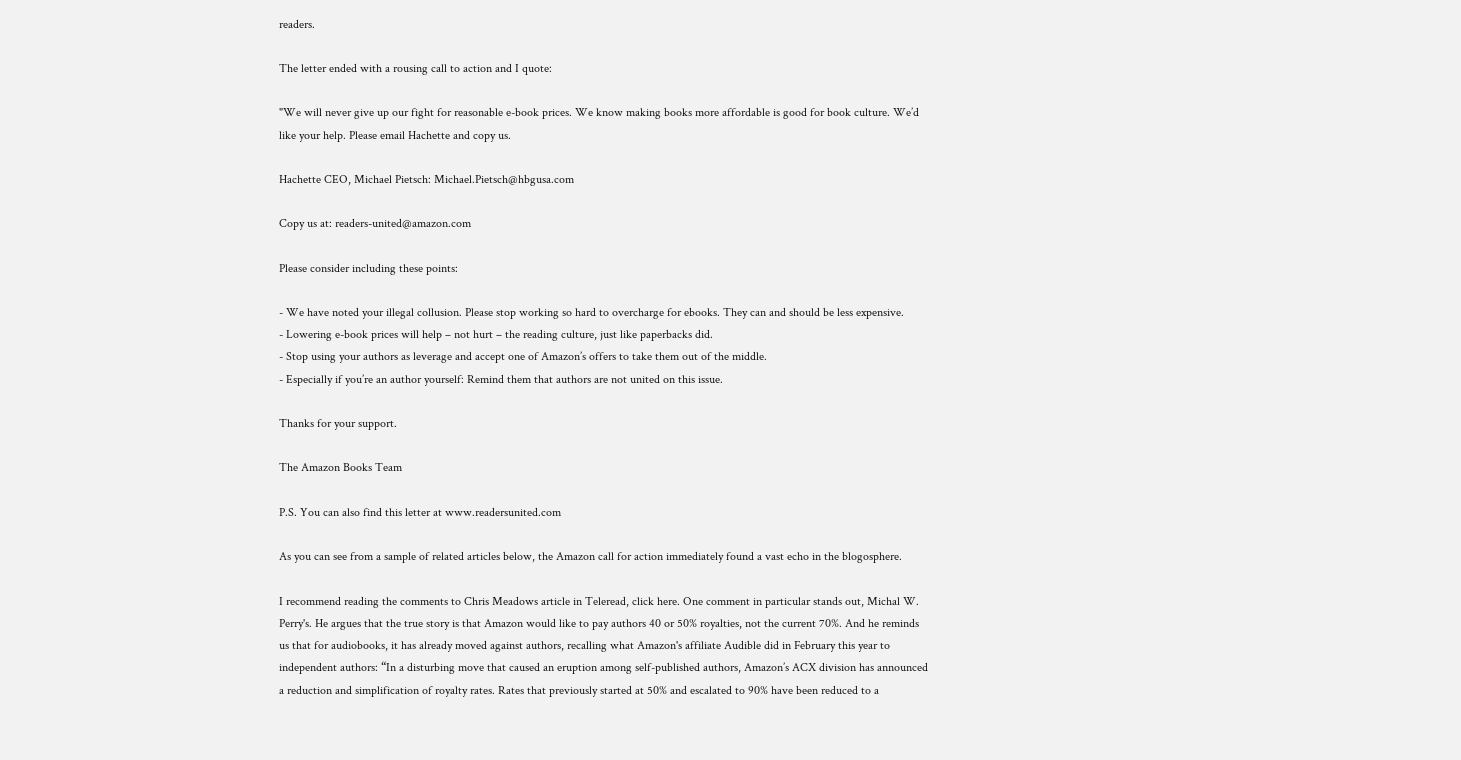readers.

The letter ended with a rousing call to action and I quote:

"We will never give up our fight for reasonable e-book prices. We know making books more affordable is good for book culture. We’d like your help. Please email Hachette and copy us.

Hachette CEO, Michael Pietsch: Michael.Pietsch@hbgusa.com

Copy us at: readers-united@amazon.com

Please consider including these points:

- We have noted your illegal collusion. Please stop working so hard to overcharge for ebooks. They can and should be less expensive.
- Lowering e-book prices will help – not hurt – the reading culture, just like paperbacks did.
- Stop using your authors as leverage and accept one of Amazon’s offers to take them out of the middle.
- Especially if you’re an author yourself: Remind them that authors are not united on this issue.

Thanks for your support.

The Amazon Books Team

P.S. You can also find this letter at www.readersunited.com

As you can see from a sample of related articles below, the Amazon call for action immediately found a vast echo in the blogosphere.

I recommend reading the comments to Chris Meadows article in Teleread, click here. One comment in particular stands out, Michal W. Perry's. He argues that the true story is that Amazon would like to pay authors 40 or 50% royalties, not the current 70%. And he reminds us that for audiobooks, it has already moved against authors, recalling what Amazon's affiliate Audible did in February this year to independent authors: “In a disturbing move that caused an eruption among self-published authors, Amazon’s ACX division has announced a reduction and simplification of royalty rates. Rates that previously started at 50% and escalated to 90% have been reduced to a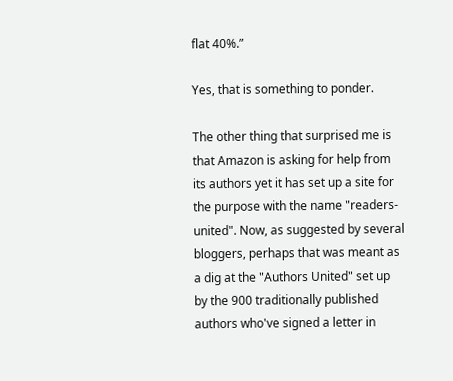flat 40%.”

Yes, that is something to ponder.

The other thing that surprised me is that Amazon is asking for help from its authors yet it has set up a site for the purpose with the name "readers-united". Now, as suggested by several bloggers, perhaps that was meant as a dig at the "Authors United" set up by the 900 traditionally published authors who've signed a letter in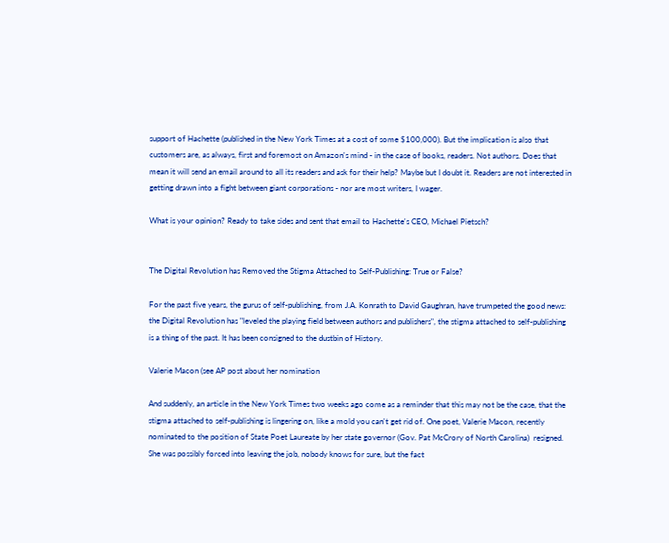support of Hachette (published in the New York Times at a cost of some $100,000). But the implication is also that customers are, as always, first and foremost on Amazon's mind - in the case of books, readers. Not authors. Does that mean it will send an email around to all its readers and ask for their help? Maybe but I doubt it. Readers are not interested in getting drawn into a fight between giant corporations - nor are most writers, I wager.

What is your opinion? Ready to take sides and sent that email to Hachette's CEO, Michael Pietsch?


The Digital Revolution has Removed the Stigma Attached to Self-Publishing: True or False?

For the past five years, the gurus of self-publishing, from J.A. Konrath to David Gaughran, have trumpeted the good news: the Digital Revolution has "leveled the playing field between authors and publishers", the stigma attached to self-publishing is a thing of the past. It has been consigned to the dustbin of History.

Valerie Macon (see AP post about her nomination

And suddenly, an article in the New York Times two weeks ago come as a reminder that this may not be the case, that the stigma attached to self-publishing is lingering on, like a mold you can't get rid of. One poet, Valerie Macon, recently nominated to the position of State Poet Laureate by her state governor (Gov. Pat McCrory of North Carolina)  resigned.  She was possibly forced into leaving the job, nobody knows for sure, but the fact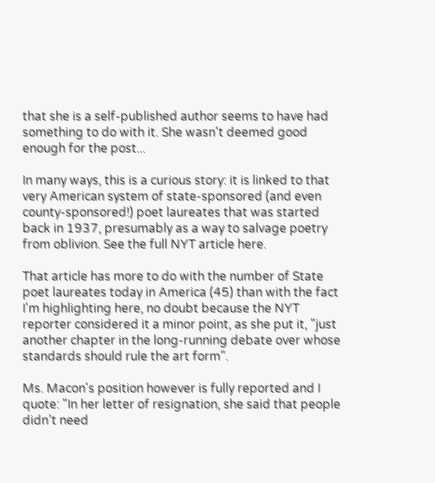that she is a self-published author seems to have had something to do with it. She wasn't deemed good enough for the post...

In many ways, this is a curious story: it is linked to that very American system of state-sponsored (and even county-sponsored!) poet laureates that was started back in 1937, presumably as a way to salvage poetry from oblivion. See the full NYT article here.

That article has more to do with the number of State poet laureates today in America (45) than with the fact I'm highlighting here, no doubt because the NYT reporter considered it a minor point, as she put it, "just another chapter in the long-running debate over whose standards should rule the art form".

Ms. Macon's position however is fully reported and I quote: "In her letter of resignation, she said that people didn’t need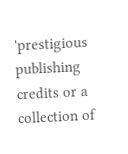'prestigious publishing credits or a collection of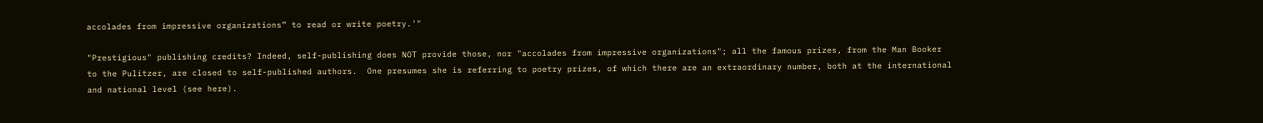accolades from impressive organizations” to read or write poetry.'"

"Prestigious" publishing credits? Indeed, self-publishing does NOT provide those, nor "accolades from impressive organizations"; all the famous prizes, from the Man Booker to the Pulitzer, are closed to self-published authors.  One presumes she is referring to poetry prizes, of which there are an extraordinary number, both at the international and national level (see here).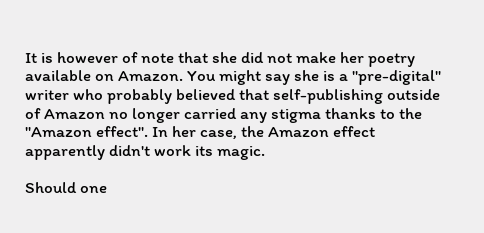It is however of note that she did not make her poetry available on Amazon. You might say she is a "pre-digital" writer who probably believed that self-publishing outside of Amazon no longer carried any stigma thanks to the "Amazon effect". In her case, the Amazon effect apparently didn't work its magic.

Should one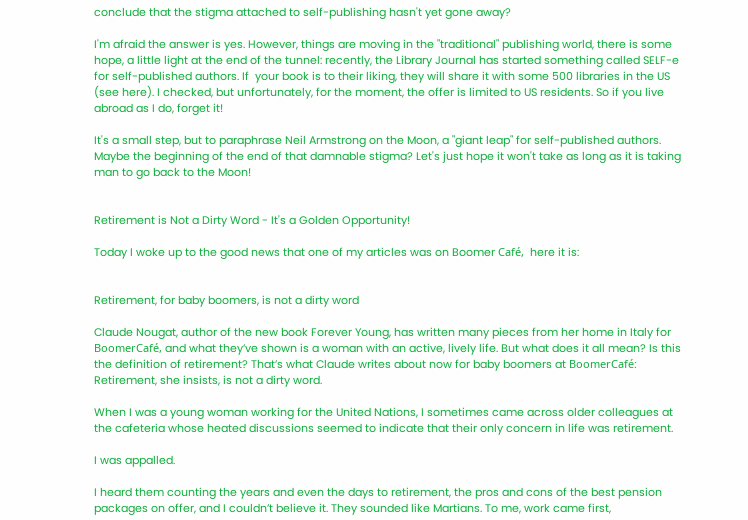conclude that the stigma attached to self-publishing hasn't yet gone away?

I'm afraid the answer is yes. However, things are moving in the "traditional" publishing world, there is some hope, a little light at the end of the tunnel: recently, the Library Journal has started something called SELF-e for self-published authors. If  your book is to their liking, they will share it with some 500 libraries in the US (see here). I checked, but unfortunately, for the moment, the offer is limited to US residents. So if you live abroad as I do, forget it!

It's a small step, but to paraphrase Neil Armstrong on the Moon, a "giant leap" for self-published authors. Maybe the beginning of the end of that damnable stigma? Let's just hope it won't take as long as it is taking man to go back to the Moon!


Retirement is Not a Dirty Word - It's a Golden Opportunity!

Today I woke up to the good news that one of my articles was on Boomer Café,  here it is:


Retirement, for baby boomers, is not a dirty word

Claude Nougat, author of the new book Forever Young, has written many pieces from her home in Italy for BoomerCafé, and what they’ve shown is a woman with an active, lively life. But what does it all mean? Is this the definition of retirement? That’s what Claude writes about now for baby boomers at BoomerCafé: Retirement, she insists, is not a dirty word.

When I was a young woman working for the United Nations, I sometimes came across older colleagues at the cafeteria whose heated discussions seemed to indicate that their only concern in life was retirement.

I was appalled.

I heard them counting the years and even the days to retirement, the pros and cons of the best pension packages on offer, and I couldn’t believe it. They sounded like Martians. To me, work came first,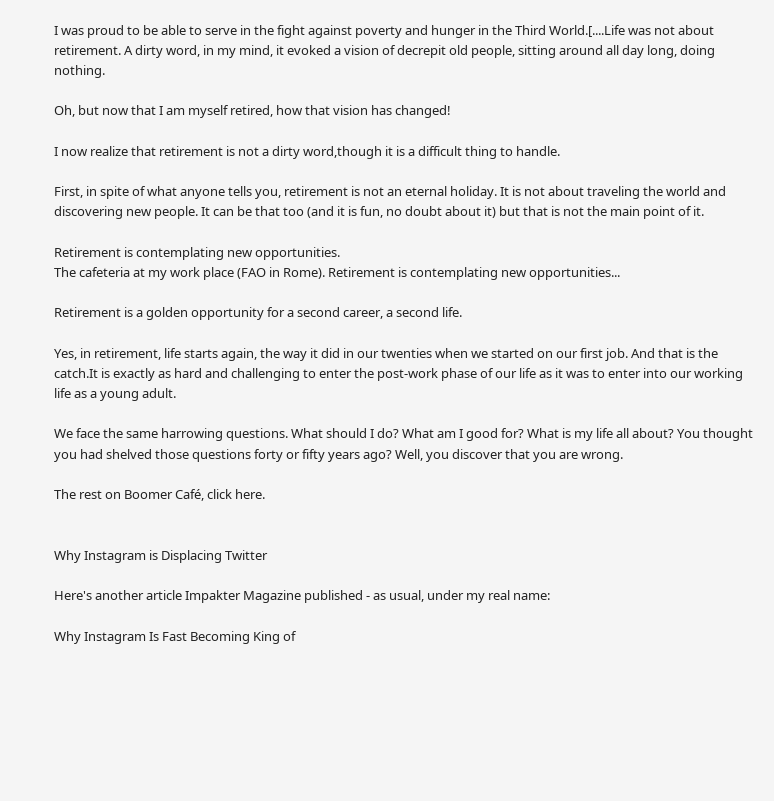I was proud to be able to serve in the fight against poverty and hunger in the Third World.[....Life was not about retirement. A dirty word, in my mind, it evoked a vision of decrepit old people, sitting around all day long, doing nothing.

Oh, but now that I am myself retired, how that vision has changed!

I now realize that retirement is not a dirty word,though it is a difficult thing to handle.

First, in spite of what anyone tells you, retirement is not an eternal holiday. It is not about traveling the world and discovering new people. It can be that too (and it is fun, no doubt about it) but that is not the main point of it.

Retirement is contemplating new opportunities.
The cafeteria at my work place (FAO in Rome). Retirement is contemplating new opportunities...

Retirement is a golden opportunity for a second career, a second life.

Yes, in retirement, life starts again, the way it did in our twenties when we started on our first job. And that is the catch.It is exactly as hard and challenging to enter the post-work phase of our life as it was to enter into our working life as a young adult.

We face the same harrowing questions. What should I do? What am I good for? What is my life all about? You thought you had shelved those questions forty or fifty years ago? Well, you discover that you are wrong.

The rest on Boomer Café, click here.


Why Instagram is Displacing Twitter

Here's another article Impakter Magazine published - as usual, under my real name:

Why Instagram Is Fast Becoming King of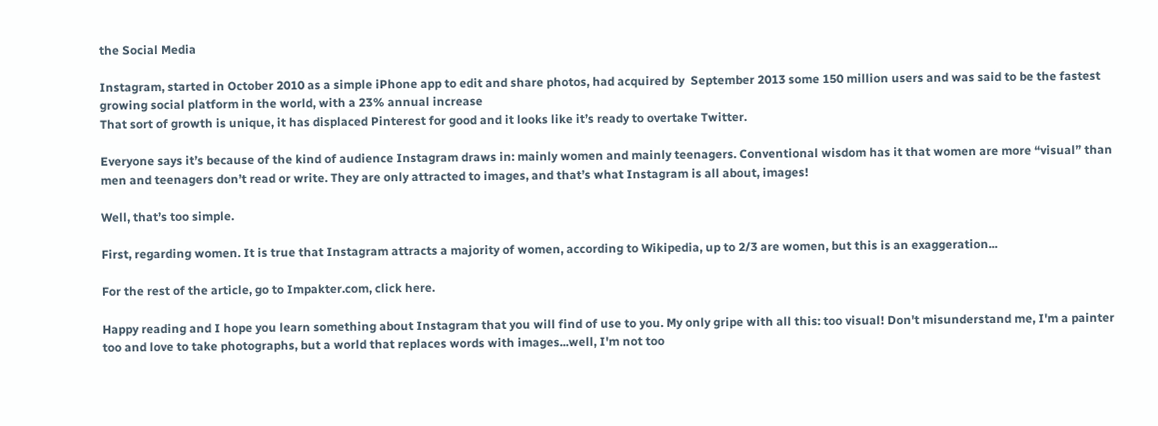the Social Media

Instagram, started in October 2010 as a simple iPhone app to edit and share photos, had acquired by  September 2013 some 150 million users and was said to be the fastest growing social platform in the world, with a 23% annual increase
That sort of growth is unique, it has displaced Pinterest for good and it looks like it’s ready to overtake Twitter.

Everyone says it’s because of the kind of audience Instagram draws in: mainly women and mainly teenagers. Conventional wisdom has it that women are more “visual” than men and teenagers don’t read or write. They are only attracted to images, and that’s what Instagram is all about, images!

Well, that’s too simple.

First, regarding women. It is true that Instagram attracts a majority of women, according to Wikipedia, up to 2/3 are women, but this is an exaggeration...

For the rest of the article, go to Impakter.com, click here.

Happy reading and I hope you learn something about Instagram that you will find of use to you. My only gripe with all this: too visual! Don't misunderstand me, I'm a painter too and love to take photographs, but a world that replaces words with images...well, I'm not too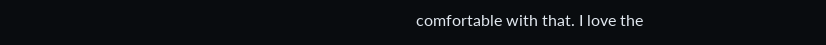comfortable with that. I love the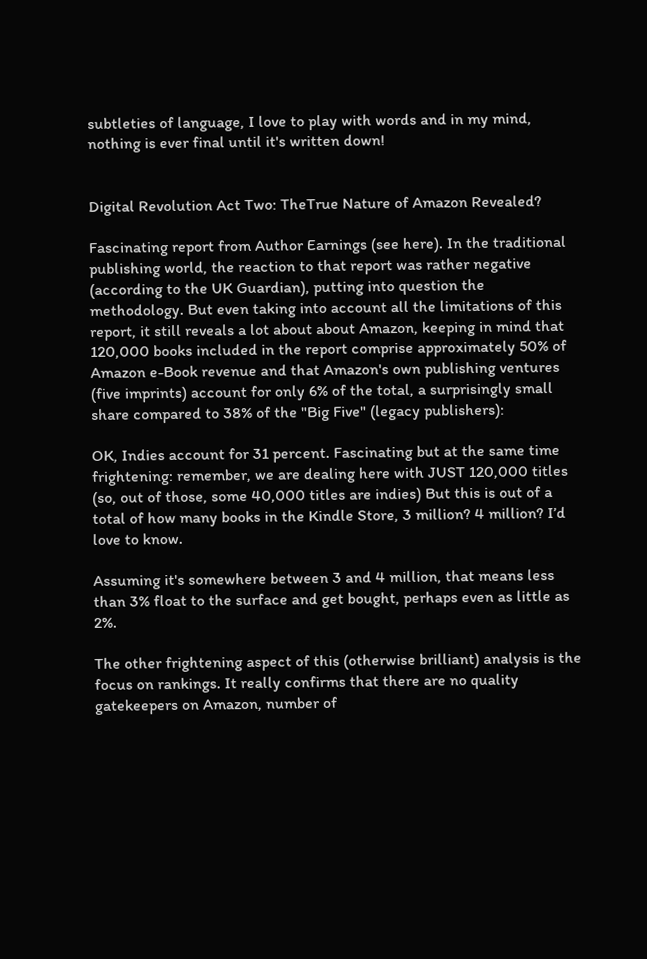subtleties of language, I love to play with words and in my mind, nothing is ever final until it's written down!


Digital Revolution Act Two: TheTrue Nature of Amazon Revealed?

Fascinating report from Author Earnings (see here). In the traditional publishing world, the reaction to that report was rather negative (according to the UK Guardian), putting into question the methodology. But even taking into account all the limitations of this report, it still reveals a lot about about Amazon, keeping in mind that 120,000 books included in the report comprise approximately 50% of Amazon e-Book revenue and that Amazon's own publishing ventures (five imprints) account for only 6% of the total, a surprisingly small share compared to 38% of the "Big Five" (legacy publishers):

OK, Indies account for 31 percent. Fascinating but at the same time frightening: remember, we are dealing here with JUST 120,000 titles (so, out of those, some 40,000 titles are indies) But this is out of a total of how many books in the Kindle Store, 3 million? 4 million? I’d love to know.

Assuming it's somewhere between 3 and 4 million, that means less than 3% float to the surface and get bought, perhaps even as little as 2%.

The other frightening aspect of this (otherwise brilliant) analysis is the focus on rankings. It really confirms that there are no quality gatekeepers on Amazon, number of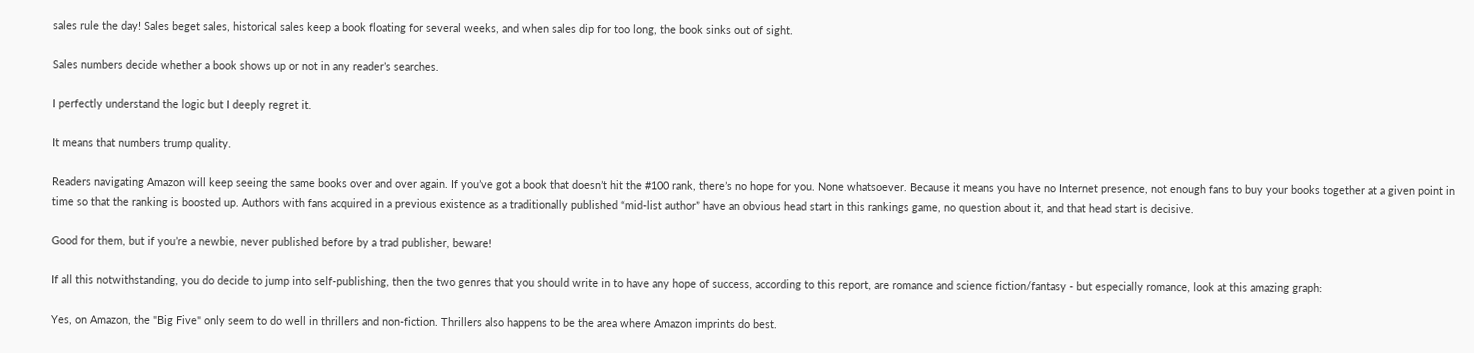sales rule the day! Sales beget sales, historical sales keep a book floating for several weeks, and when sales dip for too long, the book sinks out of sight.

Sales numbers decide whether a book shows up or not in any reader’s searches.

I perfectly understand the logic but I deeply regret it.

It means that numbers trump quality.

Readers navigating Amazon will keep seeing the same books over and over again. If you’ve got a book that doesn’t hit the #100 rank, there’s no hope for you. None whatsoever. Because it means you have no Internet presence, not enough fans to buy your books together at a given point in time so that the ranking is boosted up. Authors with fans acquired in a previous existence as a traditionally published “mid-list author” have an obvious head start in this rankings game, no question about it, and that head start is decisive.

Good for them, but if you’re a newbie, never published before by a trad publisher, beware!

If all this notwithstanding, you do decide to jump into self-publishing, then the two genres that you should write in to have any hope of success, according to this report, are romance and science fiction/fantasy - but especially romance, look at this amazing graph:

Yes, on Amazon, the "Big Five" only seem to do well in thrillers and non-fiction. Thrillers also happens to be the area where Amazon imprints do best.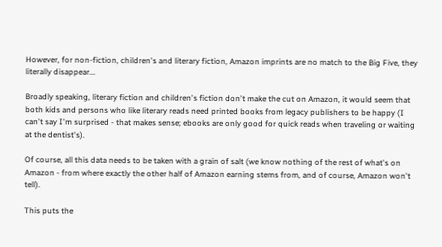However, for non-fiction, children's and literary fiction, Amazon imprints are no match to the Big Five, they literally disappear...

Broadly speaking, literary fiction and children's fiction don't make the cut on Amazon, it would seem that both kids and persons who like literary reads need printed books from legacy publishers to be happy (I can't say I'm surprised - that makes sense; ebooks are only good for quick reads when traveling or waiting at the dentist's).

Of course, all this data needs to be taken with a grain of salt (we know nothing of the rest of what's on Amazon - from where exactly the other half of Amazon earning stems from, and of course, Amazon won't tell).

This puts the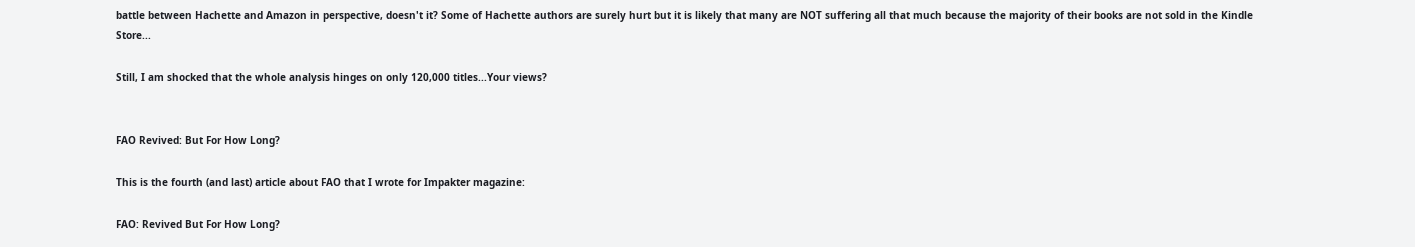battle between Hachette and Amazon in perspective, doesn't it? Some of Hachette authors are surely hurt but it is likely that many are NOT suffering all that much because the majority of their books are not sold in the Kindle Store...

Still, I am shocked that the whole analysis hinges on only 120,000 titles...Your views?


FAO Revived: But For How Long?

This is the fourth (and last) article about FAO that I wrote for Impakter magazine:

FAO: Revived But For How Long?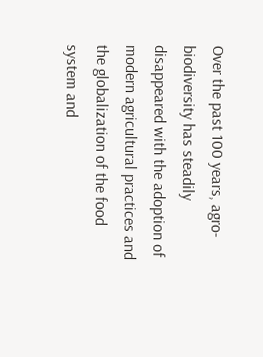Over the past 100 years, agro-biodiversity has steadily disappeared with the adoption of modern agricultural practices and the globalization of the food system and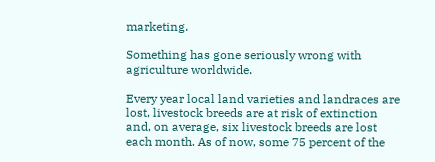marketing.

Something has gone seriously wrong with agriculture worldwide.

Every year local land varieties and landraces are lost, livestock breeds are at risk of extinction and, on average, six livestock breeds are lost each month. As of now, some 75 percent of the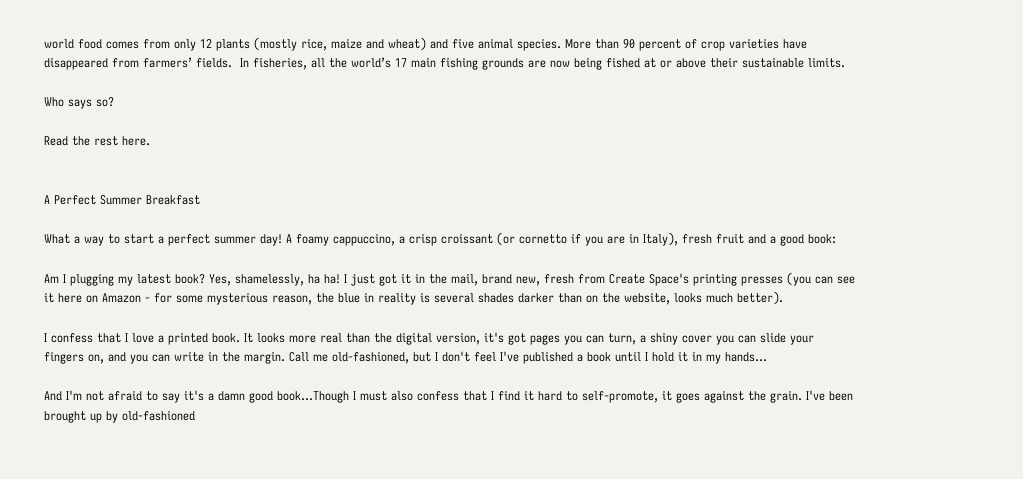world food comes from only 12 plants (mostly rice, maize and wheat) and five animal species. More than 90 percent of crop varieties have disappeared from farmers’ fields.  In fisheries, all the world’s 17 main fishing grounds are now being fished at or above their sustainable limits.

Who says so?

Read the rest here.


A Perfect Summer Breakfast

What a way to start a perfect summer day! A foamy cappuccino, a crisp croissant (or cornetto if you are in Italy), fresh fruit and a good book:

Am I plugging my latest book? Yes, shamelessly, ha ha! I just got it in the mail, brand new, fresh from Create Space's printing presses (you can see it here on Amazon - for some mysterious reason, the blue in reality is several shades darker than on the website, looks much better).

I confess that I love a printed book. It looks more real than the digital version, it's got pages you can turn, a shiny cover you can slide your fingers on, and you can write in the margin. Call me old-fashioned, but I don't feel I've published a book until I hold it in my hands...

And I'm not afraid to say it's a damn good book...Though I must also confess that I find it hard to self-promote, it goes against the grain. I've been brought up by old-fashioned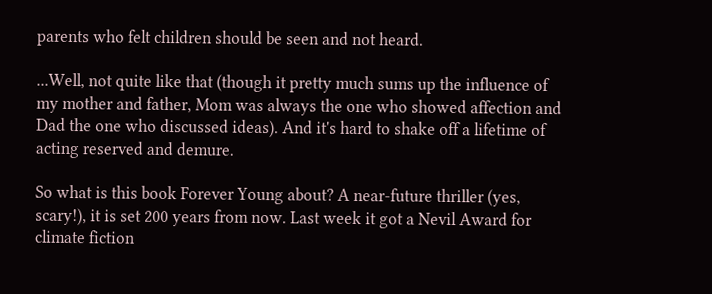parents who felt children should be seen and not heard.

...Well, not quite like that (though it pretty much sums up the influence of my mother and father, Mom was always the one who showed affection and Dad the one who discussed ideas). And it's hard to shake off a lifetime of acting reserved and demure.

So what is this book Forever Young about? A near-future thriller (yes, scary!), it is set 200 years from now. Last week it got a Nevil Award for climate fiction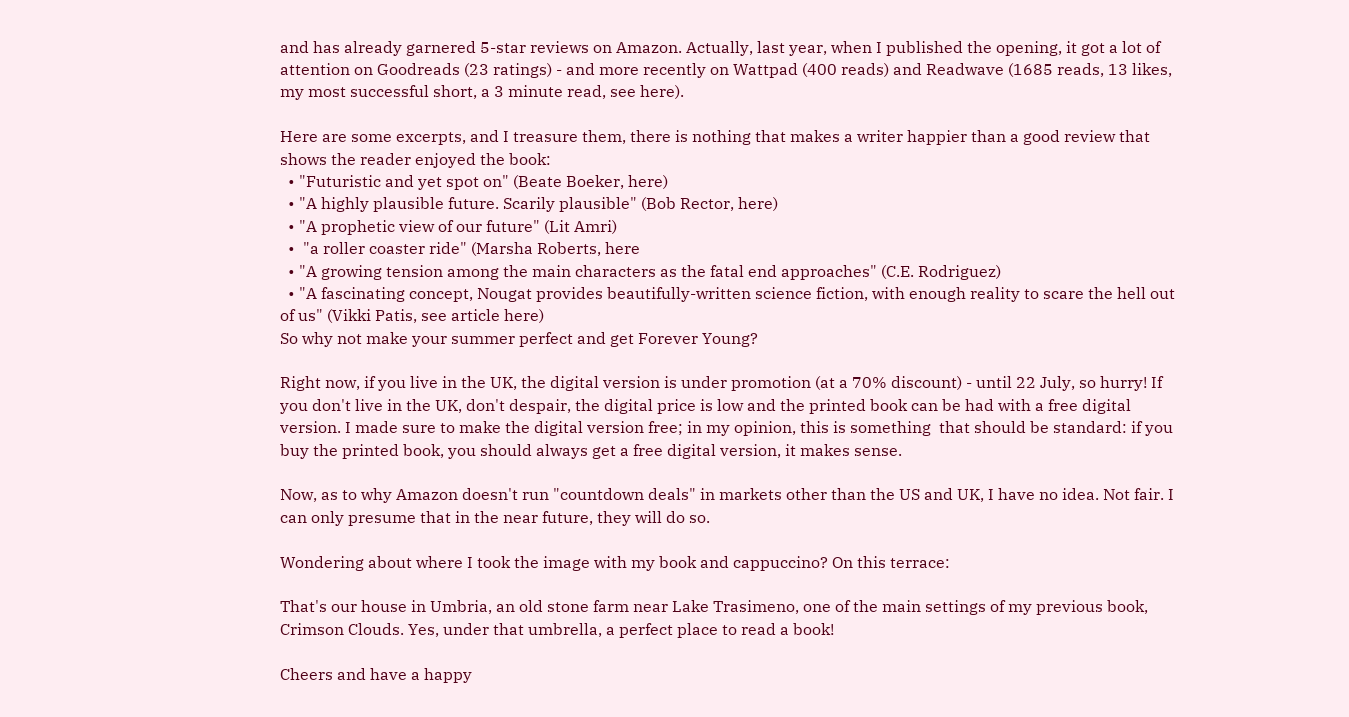and has already garnered 5-star reviews on Amazon. Actually, last year, when I published the opening, it got a lot of attention on Goodreads (23 ratings) - and more recently on Wattpad (400 reads) and Readwave (1685 reads, 13 likes, my most successful short, a 3 minute read, see here).

Here are some excerpts, and I treasure them, there is nothing that makes a writer happier than a good review that shows the reader enjoyed the book:
  • "Futuristic and yet spot on" (Beate Boeker, here)
  • "A highly plausible future. Scarily plausible" (Bob Rector, here)
  • "A prophetic view of our future" (Lit Amri)
  •  "a roller coaster ride" (Marsha Roberts, here
  • "A growing tension among the main characters as the fatal end approaches" (C.E. Rodriguez)
  • "A fascinating concept, Nougat provides beautifully-written science fiction, with enough reality to scare the hell out of us" (Vikki Patis, see article here)
So why not make your summer perfect and get Forever Young?

Right now, if you live in the UK, the digital version is under promotion (at a 70% discount) - until 22 July, so hurry! If you don't live in the UK, don't despair, the digital price is low and the printed book can be had with a free digital version. I made sure to make the digital version free; in my opinion, this is something  that should be standard: if you buy the printed book, you should always get a free digital version, it makes sense.

Now, as to why Amazon doesn't run "countdown deals" in markets other than the US and UK, I have no idea. Not fair. I can only presume that in the near future, they will do so.

Wondering about where I took the image with my book and cappuccino? On this terrace:

That's our house in Umbria, an old stone farm near Lake Trasimeno, one of the main settings of my previous book, Crimson Clouds. Yes, under that umbrella, a perfect place to read a book!

Cheers and have a happy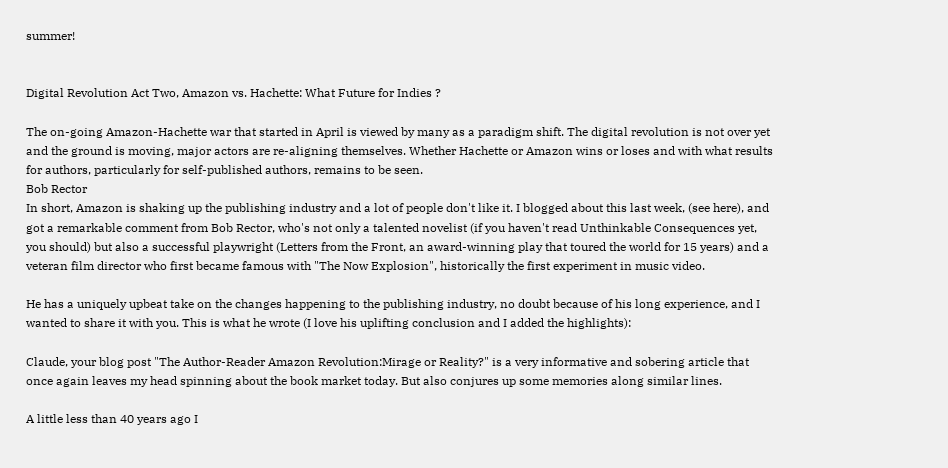summer!


Digital Revolution Act Two, Amazon vs. Hachette: What Future for Indies ?

The on-going Amazon-Hachette war that started in April is viewed by many as a paradigm shift. The digital revolution is not over yet and the ground is moving, major actors are re-aligning themselves. Whether Hachette or Amazon wins or loses and with what results for authors, particularly for self-published authors, remains to be seen.
Bob Rector
In short, Amazon is shaking up the publishing industry and a lot of people don't like it. I blogged about this last week, (see here), and got a remarkable comment from Bob Rector, who's not only a talented novelist (if you haven't read Unthinkable Consequences yet, you should) but also a successful playwright (Letters from the Front, an award-winning play that toured the world for 15 years) and a veteran film director who first became famous with "The Now Explosion", historically the first experiment in music video.

He has a uniquely upbeat take on the changes happening to the publishing industry, no doubt because of his long experience, and I wanted to share it with you. This is what he wrote (I love his uplifting conclusion and I added the highlights):

Claude, your blog post "The Author-Reader Amazon Revolution:Mirage or Reality?" is a very informative and sobering article that once again leaves my head spinning about the book market today. But also conjures up some memories along similar lines.

A little less than 40 years ago I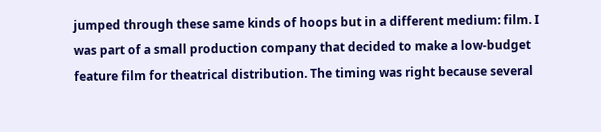jumped through these same kinds of hoops but in a different medium: film. I was part of a small production company that decided to make a low-budget feature film for theatrical distribution. The timing was right because several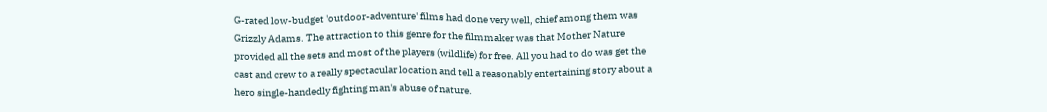G-rated low-budget 'outdoor-adventure' films had done very well, chief among them was Grizzly Adams. The attraction to this genre for the filmmaker was that Mother Nature provided all the sets and most of the players (wildlife) for free. All you had to do was get the cast and crew to a really spectacular location and tell a reasonably entertaining story about a hero single-handedly fighting man's abuse of nature.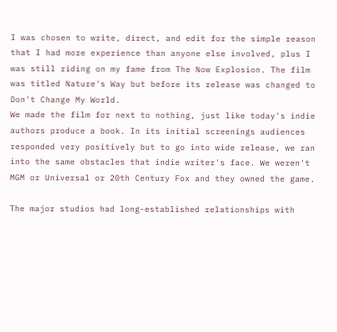I was chosen to write, direct, and edit for the simple reason that I had more experience than anyone else involved, plus I was still riding on my fame from The Now Explosion. The film was titled Nature's Way but before its release was changed to Don't Change My World.
We made the film for next to nothing, just like today's indie authors produce a book. In its initial screenings audiences responded very positively but to go into wide release, we ran into the same obstacles that indie writer's face. We weren't MGM or Universal or 20th Century Fox and they owned the game.

The major studios had long-established relationships with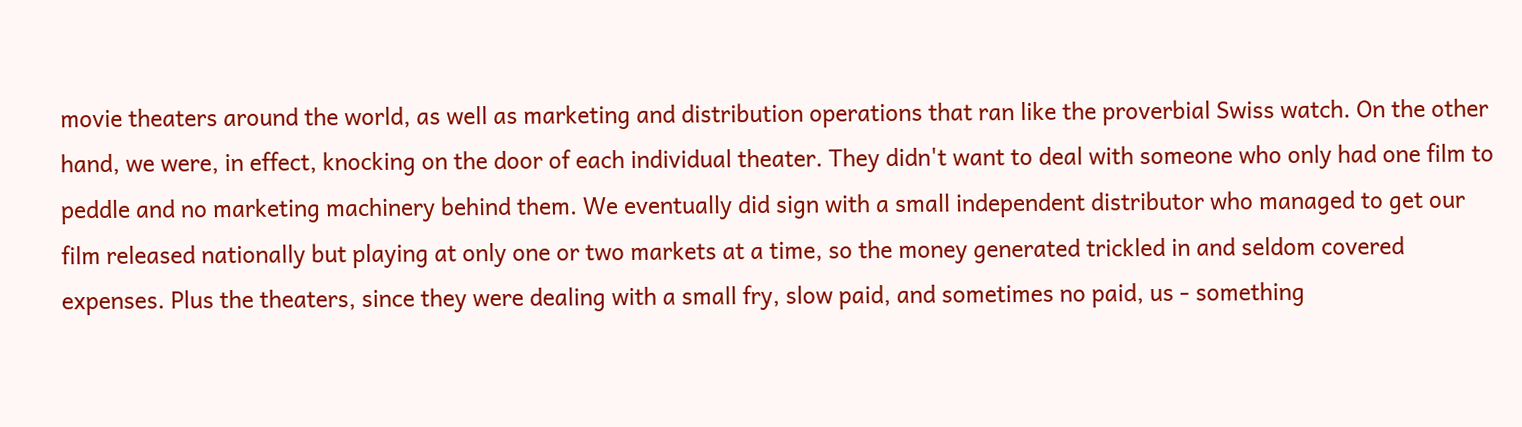movie theaters around the world, as well as marketing and distribution operations that ran like the proverbial Swiss watch. On the other hand, we were, in effect, knocking on the door of each individual theater. They didn't want to deal with someone who only had one film to peddle and no marketing machinery behind them. We eventually did sign with a small independent distributor who managed to get our film released nationally but playing at only one or two markets at a time, so the money generated trickled in and seldom covered expenses. Plus the theaters, since they were dealing with a small fry, slow paid, and sometimes no paid, us - something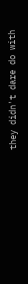they didn't dare do with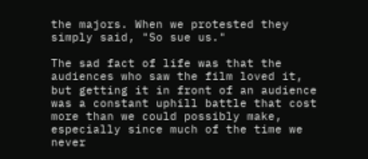the majors. When we protested they simply said, "So sue us."

The sad fact of life was that the audiences who saw the film loved it, but getting it in front of an audience was a constant uphill battle that cost more than we could possibly make, especially since much of the time we never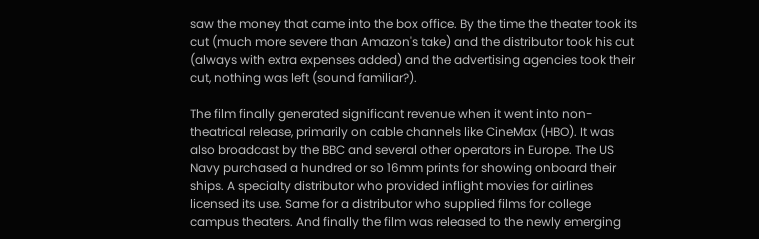saw the money that came into the box office. By the time the theater took its cut (much more severe than Amazon's take) and the distributor took his cut (always with extra expenses added) and the advertising agencies took their cut, nothing was left (sound familiar?).

The film finally generated significant revenue when it went into non-theatrical release, primarily on cable channels like CineMax (HBO). It was also broadcast by the BBC and several other operators in Europe. The US Navy purchased a hundred or so 16mm prints for showing onboard their ships. A specialty distributor who provided inflight movies for airlines licensed its use. Same for a distributor who supplied films for college campus theaters. And finally the film was released to the newly emerging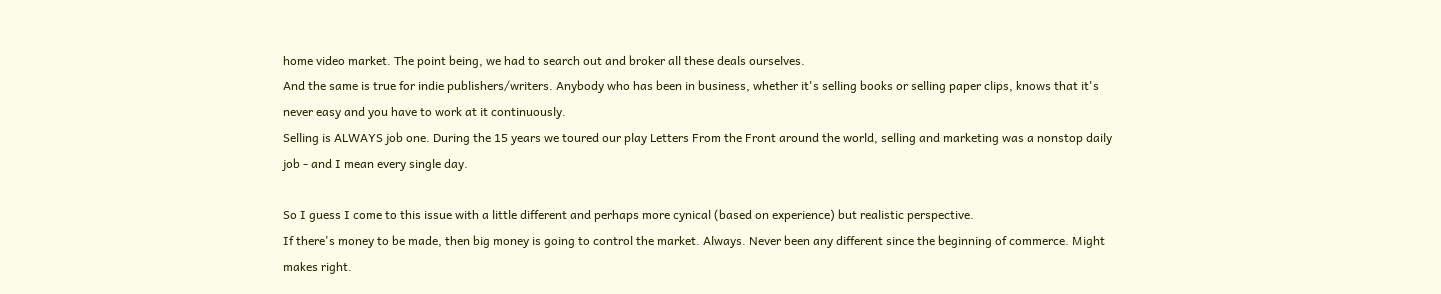home video market. The point being, we had to search out and broker all these deals ourselves.
And the same is true for indie publishers/writers. Anybody who has been in business, whether it's selling books or selling paper clips, knows that it's never easy and you have to work at it continuously.
Selling is ALWAYS job one. During the 15 years we toured our play Letters From the Front around the world, selling and marketing was a nonstop daily job - and I mean every single day.

So I guess I come to this issue with a little different and perhaps more cynical (based on experience) but realistic perspective.
If there's money to be made, then big money is going to control the market. Always. Never been any different since the beginning of commerce. Might makes right.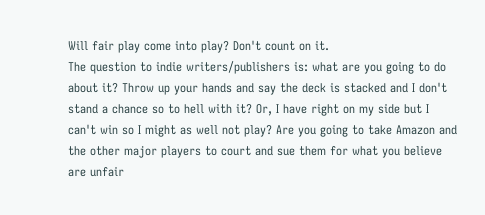Will fair play come into play? Don't count on it.
The question to indie writers/publishers is: what are you going to do about it? Throw up your hands and say the deck is stacked and I don't stand a chance so to hell with it? Or, I have right on my side but I can't win so I might as well not play? Are you going to take Amazon and the other major players to court and sue them for what you believe are unfair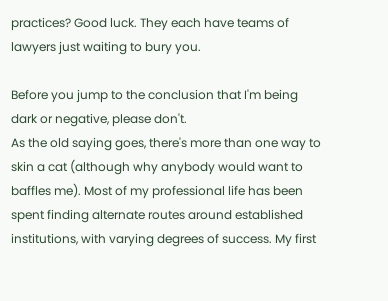practices? Good luck. They each have teams of lawyers just waiting to bury you.

Before you jump to the conclusion that I'm being dark or negative, please don't.
As the old saying goes, there's more than one way to skin a cat (although why anybody would want to baffles me). Most of my professional life has been spent finding alternate routes around established institutions, with varying degrees of success. My first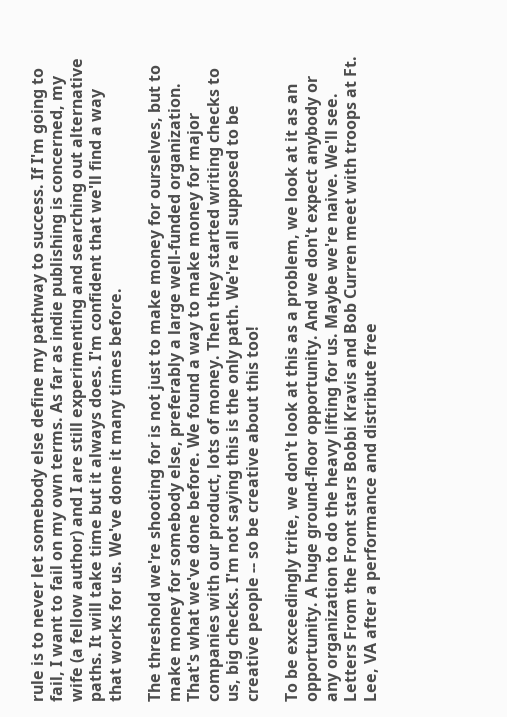rule is to never let somebody else define my pathway to success. If I'm going to fail, I want to fail on my own terms. As far as indie publishing is concerned, my wife (a fellow author) and I are still experimenting and searching out alternative paths. It will take time but it always does. I'm confident that we'll find a way that works for us. We've done it many times before.

The threshold we're shooting for is not just to make money for ourselves, but to make money for somebody else, preferably a large well-funded organization. That's what we've done before. We found a way to make money for major companies with our product, lots of money. Then they started writing checks to us, big checks. I'm not saying this is the only path. We're all supposed to be creative people -- so be creative about this too!

To be exceedingly trite, we don't look at this as a problem, we look at it as an opportunity. A huge ground-floor opportunity. And we don't expect anybody or any organization to do the heavy lifting for us. Maybe we're naive. We'll see.
Letters From the Front stars Bobbi Kravis and Bob Curren meet with troops at Ft. Lee, VA after a performance and distribute free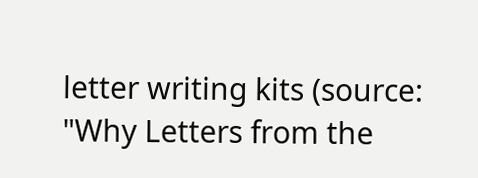letter writing kits (source: "Why Letters from the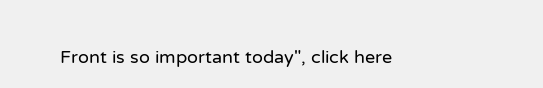Front is so important today", click here